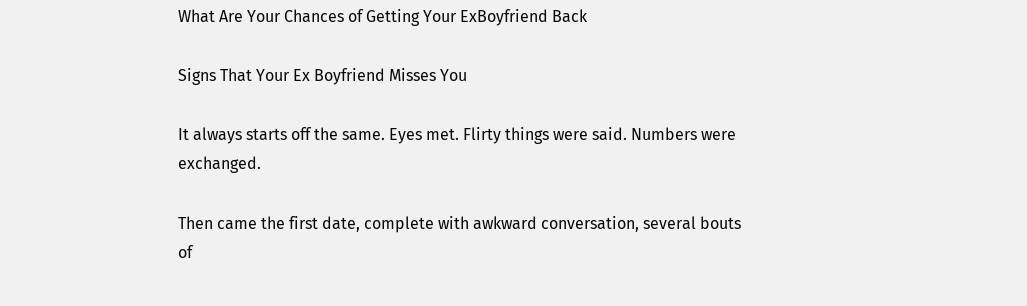What Are Your Chances of Getting Your ExBoyfriend Back

Signs That Your Ex Boyfriend Misses You

It always starts off the same. Eyes met. Flirty things were said. Numbers were exchanged.

Then came the first date, complete with awkward conversation, several bouts of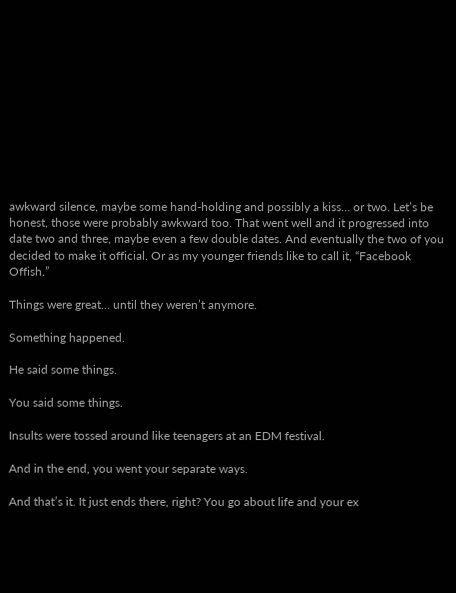awkward silence, maybe some hand-holding and possibly a kiss… or two. Let’s be honest, those were probably awkward too. That went well and it progressed into date two and three, maybe even a few double dates. And eventually the two of you decided to make it official. Or as my younger friends like to call it, “Facebook Offish.”

Things were great… until they weren’t anymore.

Something happened.

He said some things.

You said some things.

Insults were tossed around like teenagers at an EDM festival.

And in the end, you went your separate ways.

And that’s it. It just ends there, right? You go about life and your ex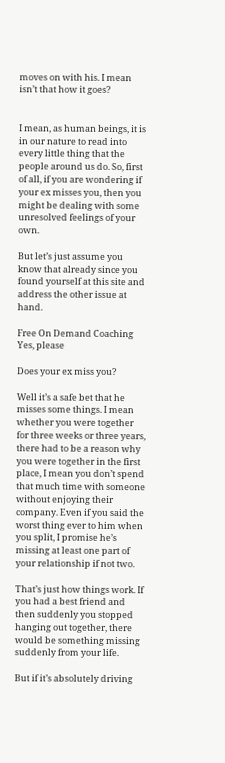moves on with his. I mean isn’t that how it goes?


I mean, as human beings, it is in our nature to read into every little thing that the people around us do. So, first of all, if you are wondering if your ex misses you, then you might be dealing with some unresolved feelings of your own.

But let’s just assume you know that already since you found yourself at this site and address the other issue at hand.

Free On Demand Coaching
Yes, please

Does your ex miss you?

Well it’s a safe bet that he misses some things. I mean whether you were together for three weeks or three years, there had to be a reason why you were together in the first place, I mean you don’t spend that much time with someone without enjoying their company. Even if you said the worst thing ever to him when you split, I promise he’s missing at least one part of your relationship if not two.

That’s just how things work. If you had a best friend and then suddenly you stopped hanging out together, there would be something missing suddenly from your life.

But if it’s absolutely driving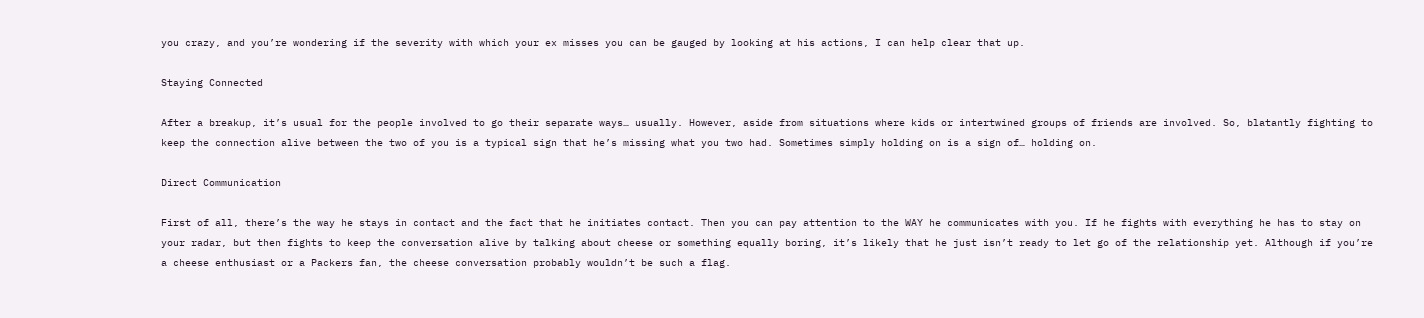you crazy, and you’re wondering if the severity with which your ex misses you can be gauged by looking at his actions, I can help clear that up.

Staying Connected

After a breakup, it’s usual for the people involved to go their separate ways… usually. However, aside from situations where kids or intertwined groups of friends are involved. So, blatantly fighting to keep the connection alive between the two of you is a typical sign that he’s missing what you two had. Sometimes simply holding on is a sign of… holding on.

Direct Communication

First of all, there’s the way he stays in contact and the fact that he initiates contact. Then you can pay attention to the WAY he communicates with you. If he fights with everything he has to stay on your radar, but then fights to keep the conversation alive by talking about cheese or something equally boring, it’s likely that he just isn’t ready to let go of the relationship yet. Although if you’re a cheese enthusiast or a Packers fan, the cheese conversation probably wouldn’t be such a flag.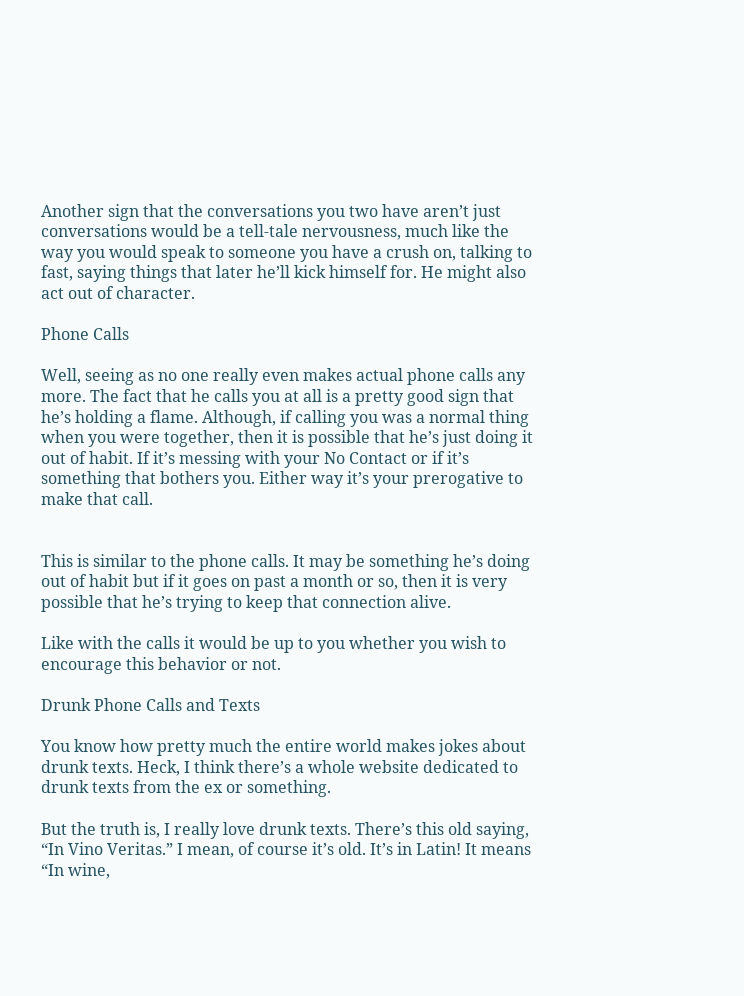Another sign that the conversations you two have aren’t just conversations would be a tell-tale nervousness, much like the way you would speak to someone you have a crush on, talking to fast, saying things that later he’ll kick himself for. He might also act out of character.

Phone Calls

Well, seeing as no one really even makes actual phone calls any more. The fact that he calls you at all is a pretty good sign that he’s holding a flame. Although, if calling you was a normal thing when you were together, then it is possible that he’s just doing it out of habit. If it’s messing with your No Contact or if it’s something that bothers you. Either way it’s your prerogative to make that call.


This is similar to the phone calls. It may be something he’s doing out of habit but if it goes on past a month or so, then it is very possible that he’s trying to keep that connection alive.

Like with the calls it would be up to you whether you wish to encourage this behavior or not.

Drunk Phone Calls and Texts

You know how pretty much the entire world makes jokes about drunk texts. Heck, I think there’s a whole website dedicated to drunk texts from the ex or something.

But the truth is, I really love drunk texts. There’s this old saying, “In Vino Veritas.” I mean, of course it’s old. It’s in Latin! It means “In wine,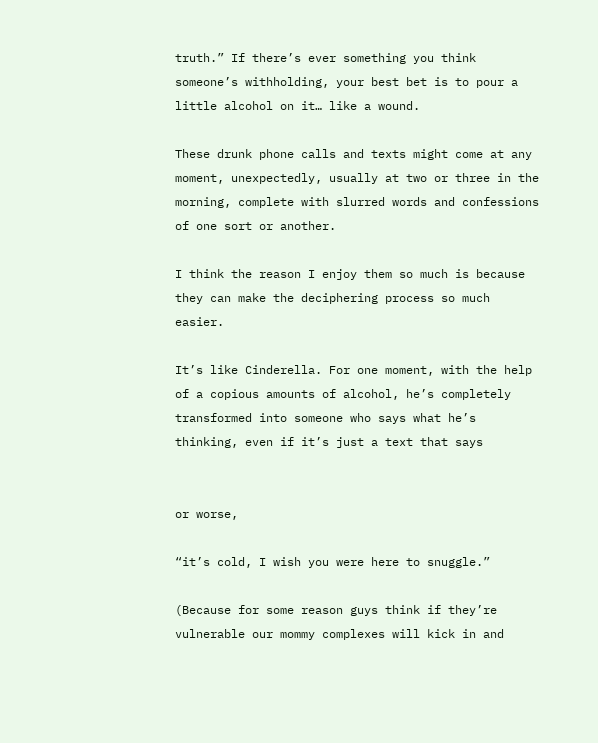truth.” If there’s ever something you think someone’s withholding, your best bet is to pour a little alcohol on it… like a wound.

These drunk phone calls and texts might come at any moment, unexpectedly, usually at two or three in the morning, complete with slurred words and confessions of one sort or another.

I think the reason I enjoy them so much is because they can make the deciphering process so much easier.

It’s like Cinderella. For one moment, with the help of a copious amounts of alcohol, he’s completely transformed into someone who says what he’s thinking, even if it’s just a text that says


or worse,

“it’s cold, I wish you were here to snuggle.”

(Because for some reason guys think if they’re vulnerable our mommy complexes will kick in and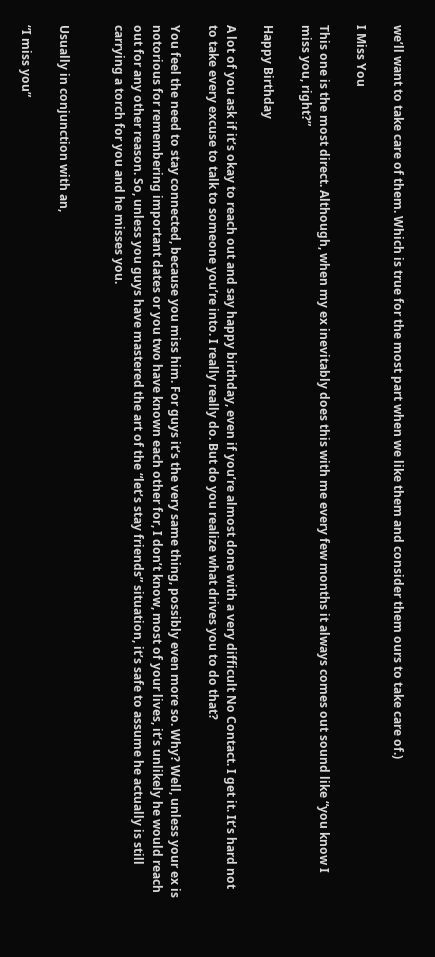we’ll want to take care of them. Which is true for the most part when we like them and consider them ours to take care of.)

I Miss You

This one is the most direct. Although, when my ex inevitably does this with me every few months it always comes out sound like “you know I miss you, right?”

Happy Birthday

A lot of you ask if it’s okay to reach out and say happy birthday, even if you’re almost done with a very difficult No Contact. I get it. It’s hard not to take every excuse to talk to someone you’re into. I really really do. But do you realize what drives you to do that?

You feel the need to stay connected, because you miss him. For guys it’s the very same thing, possibly even more so. Why? Well, unless your ex is notorious for remembering important dates or you two have known each other for, I don’t know, most of your lives, it’s unlikely he would reach out for any other reason. So, unless you guys have mastered the art of the “let’s stay friends” situation, it’s safe to assume he actually is still carrying a torch for you and he misses you.


Usually in conjunction with an,

“I miss you”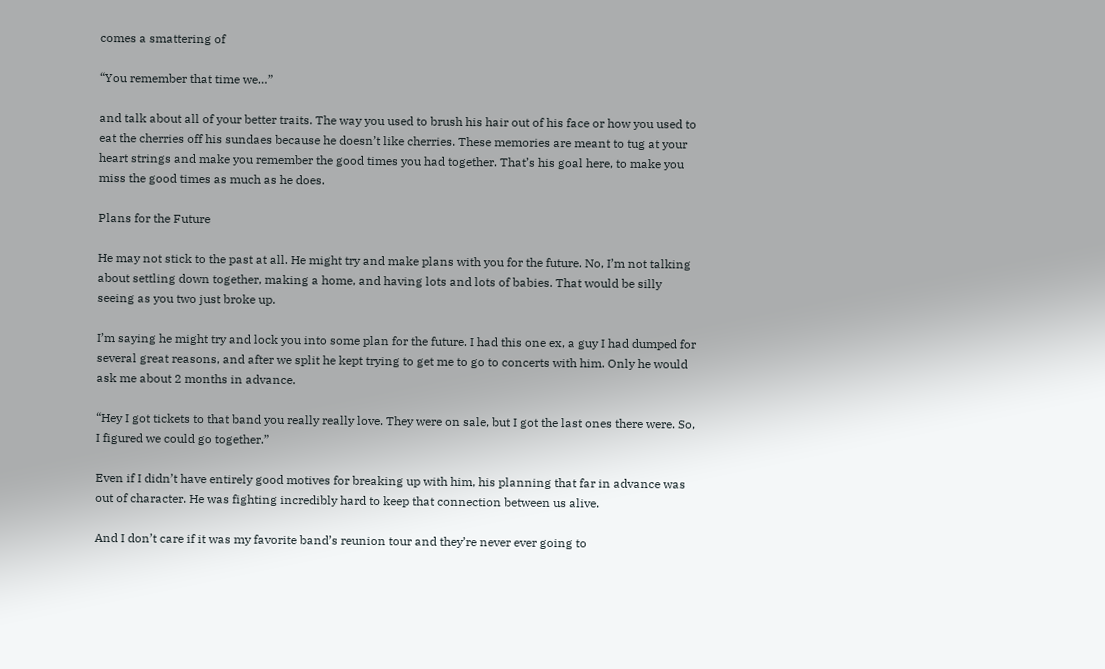comes a smattering of

“You remember that time we…”

and talk about all of your better traits. The way you used to brush his hair out of his face or how you used to eat the cherries off his sundaes because he doesn’t like cherries. These memories are meant to tug at your heart strings and make you remember the good times you had together. That’s his goal here, to make you miss the good times as much as he does.

Plans for the Future

He may not stick to the past at all. He might try and make plans with you for the future. No, I’m not talking about settling down together, making a home, and having lots and lots of babies. That would be silly seeing as you two just broke up.

I’m saying he might try and lock you into some plan for the future. I had this one ex, a guy I had dumped for several great reasons, and after we split he kept trying to get me to go to concerts with him. Only he would ask me about 2 months in advance.

“Hey I got tickets to that band you really really love. They were on sale, but I got the last ones there were. So, I figured we could go together.”

Even if I didn’t have entirely good motives for breaking up with him, his planning that far in advance was out of character. He was fighting incredibly hard to keep that connection between us alive.

And I don’t care if it was my favorite band’s reunion tour and they’re never ever going to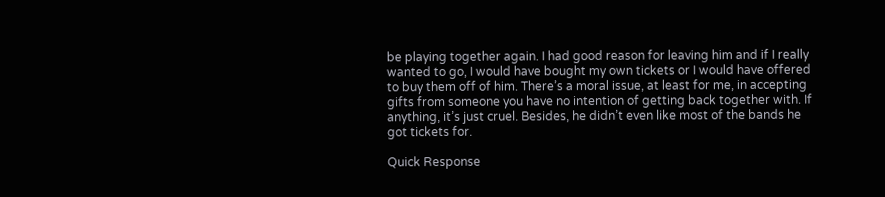be playing together again. I had good reason for leaving him and if I really wanted to go, I would have bought my own tickets or I would have offered to buy them off of him. There’s a moral issue, at least for me, in accepting gifts from someone you have no intention of getting back together with. If anything, it’s just cruel. Besides, he didn’t even like most of the bands he got tickets for.

Quick Response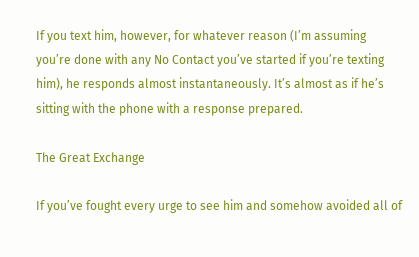If you text him, however, for whatever reason (I’m assuming you’re done with any No Contact you’ve started if you’re texting him), he responds almost instantaneously. It’s almost as if he’s sitting with the phone with a response prepared.

The Great Exchange

If you’ve fought every urge to see him and somehow avoided all of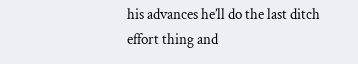his advances he’ll do the last ditch effort thing and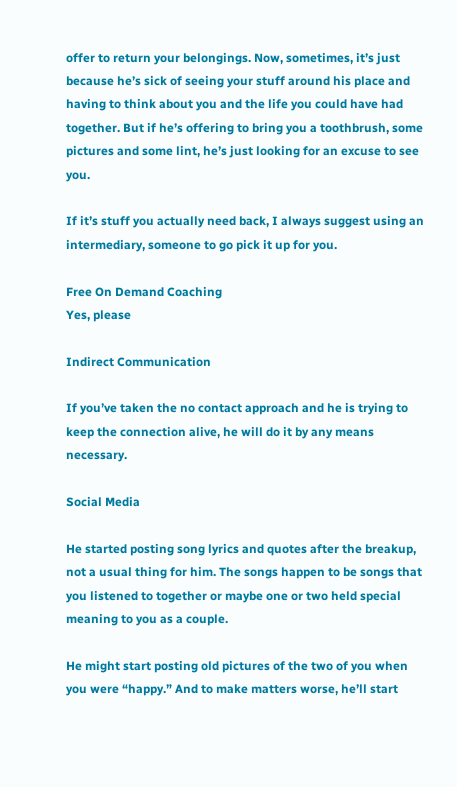offer to return your belongings. Now, sometimes, it’s just because he’s sick of seeing your stuff around his place and having to think about you and the life you could have had together. But if he’s offering to bring you a toothbrush, some pictures and some lint, he’s just looking for an excuse to see you.

If it’s stuff you actually need back, I always suggest using an intermediary, someone to go pick it up for you.

Free On Demand Coaching
Yes, please

Indirect Communication

If you’ve taken the no contact approach and he is trying to keep the connection alive, he will do it by any means necessary.

Social Media

He started posting song lyrics and quotes after the breakup, not a usual thing for him. The songs happen to be songs that you listened to together or maybe one or two held special meaning to you as a couple.

He might start posting old pictures of the two of you when you were “happy.” And to make matters worse, he’ll start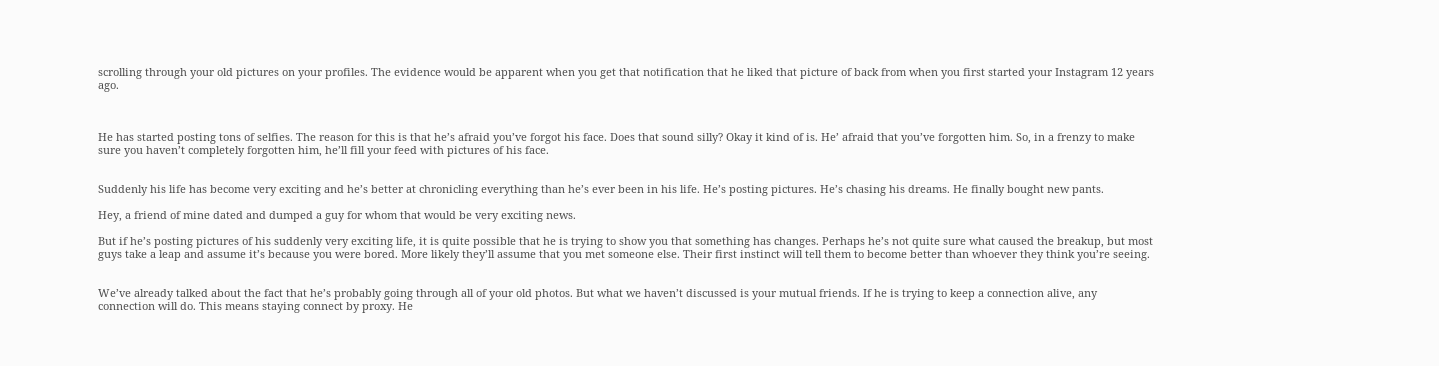scrolling through your old pictures on your profiles. The evidence would be apparent when you get that notification that he liked that picture of back from when you first started your Instagram 12 years ago.



He has started posting tons of selfies. The reason for this is that he’s afraid you’ve forgot his face. Does that sound silly? Okay it kind of is. He’ afraid that you’ve forgotten him. So, in a frenzy to make sure you haven’t completely forgotten him, he’ll fill your feed with pictures of his face.


Suddenly his life has become very exciting and he’s better at chronicling everything than he’s ever been in his life. He’s posting pictures. He’s chasing his dreams. He finally bought new pants.

Hey, a friend of mine dated and dumped a guy for whom that would be very exciting news.

But if he’s posting pictures of his suddenly very exciting life, it is quite possible that he is trying to show you that something has changes. Perhaps he’s not quite sure what caused the breakup, but most guys take a leap and assume it’s because you were bored. More likely they’ll assume that you met someone else. Their first instinct will tell them to become better than whoever they think you’re seeing.


We’ve already talked about the fact that he’s probably going through all of your old photos. But what we haven’t discussed is your mutual friends. If he is trying to keep a connection alive, any connection will do. This means staying connect by proxy. He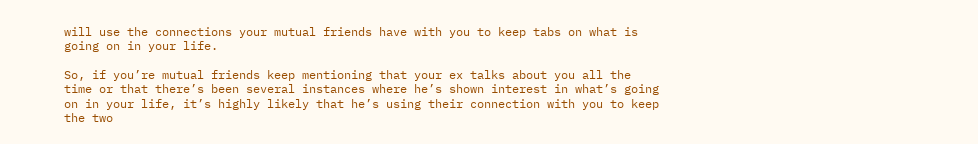will use the connections your mutual friends have with you to keep tabs on what is going on in your life.

So, if you’re mutual friends keep mentioning that your ex talks about you all the time or that there’s been several instances where he’s shown interest in what’s going on in your life, it’s highly likely that he’s using their connection with you to keep the two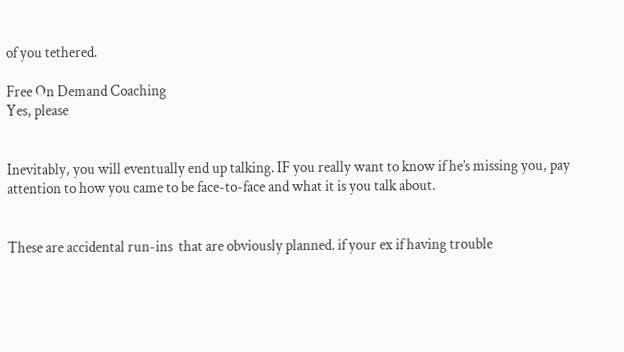of you tethered.

Free On Demand Coaching
Yes, please


Inevitably, you will eventually end up talking. IF you really want to know if he’s missing you, pay attention to how you came to be face-to-face and what it is you talk about.


These are accidental run-ins  that are obviously planned. if your ex if having trouble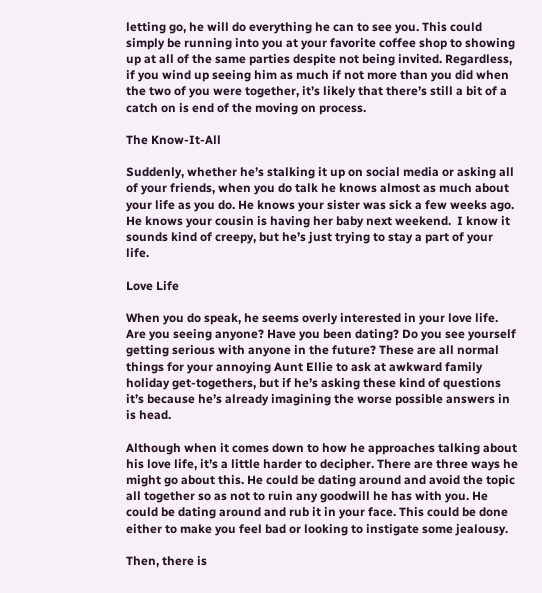letting go, he will do everything he can to see you. This could simply be running into you at your favorite coffee shop to showing up at all of the same parties despite not being invited. Regardless, if you wind up seeing him as much if not more than you did when the two of you were together, it’s likely that there’s still a bit of a catch on is end of the moving on process.

The Know-It-All

Suddenly, whether he’s stalking it up on social media or asking all of your friends, when you do talk he knows almost as much about your life as you do. He knows your sister was sick a few weeks ago. He knows your cousin is having her baby next weekend.  I know it sounds kind of creepy, but he’s just trying to stay a part of your life.

Love Life

When you do speak, he seems overly interested in your love life. Are you seeing anyone? Have you been dating? Do you see yourself getting serious with anyone in the future? These are all normal things for your annoying Aunt Ellie to ask at awkward family holiday get-togethers, but if he’s asking these kind of questions it’s because he’s already imagining the worse possible answers in is head.

Although when it comes down to how he approaches talking about his love life, it’s a little harder to decipher. There are three ways he might go about this. He could be dating around and avoid the topic all together so as not to ruin any goodwill he has with you. He could be dating around and rub it in your face. This could be done either to make you feel bad or looking to instigate some jealousy.

Then, there is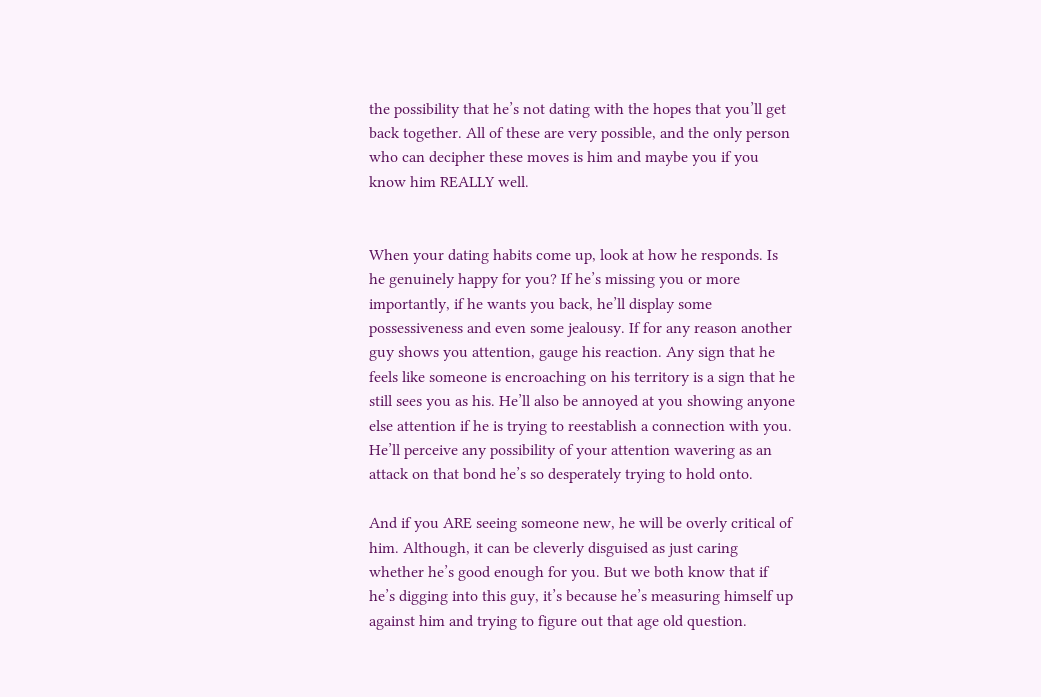the possibility that he’s not dating with the hopes that you’ll get back together. All of these are very possible, and the only person who can decipher these moves is him and maybe you if you know him REALLY well.


When your dating habits come up, look at how he responds. Is he genuinely happy for you? If he’s missing you or more importantly, if he wants you back, he’ll display some possessiveness and even some jealousy. If for any reason another guy shows you attention, gauge his reaction. Any sign that he feels like someone is encroaching on his territory is a sign that he still sees you as his. He’ll also be annoyed at you showing anyone else attention if he is trying to reestablish a connection with you. He’ll perceive any possibility of your attention wavering as an attack on that bond he’s so desperately trying to hold onto.

And if you ARE seeing someone new, he will be overly critical of him. Although, it can be cleverly disguised as just caring whether he’s good enough for you. But we both know that if he’s digging into this guy, it’s because he’s measuring himself up against him and trying to figure out that age old question.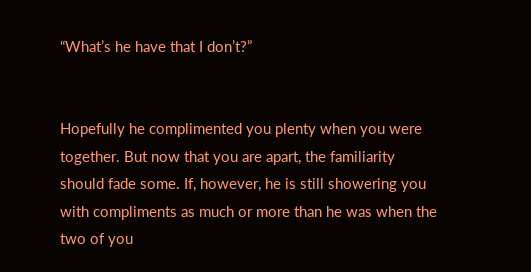“What’s he have that I don’t?”


Hopefully he complimented you plenty when you were together. But now that you are apart, the familiarity should fade some. If, however, he is still showering you with compliments as much or more than he was when the two of you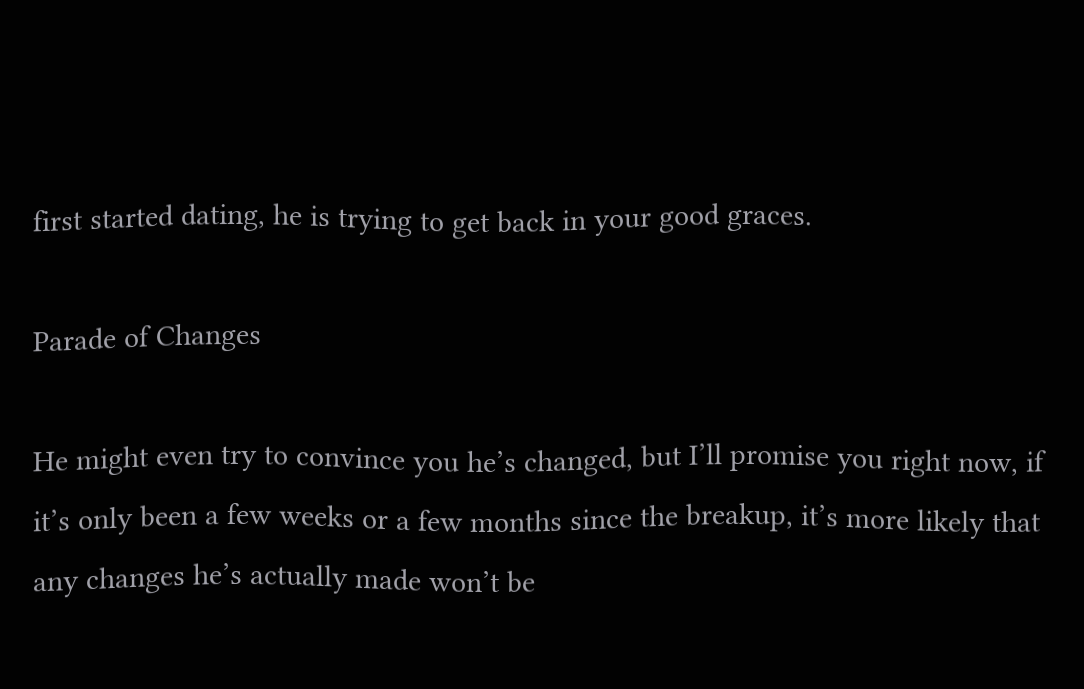first started dating, he is trying to get back in your good graces.

Parade of Changes

He might even try to convince you he’s changed, but I’ll promise you right now, if it’s only been a few weeks or a few months since the breakup, it’s more likely that any changes he’s actually made won’t be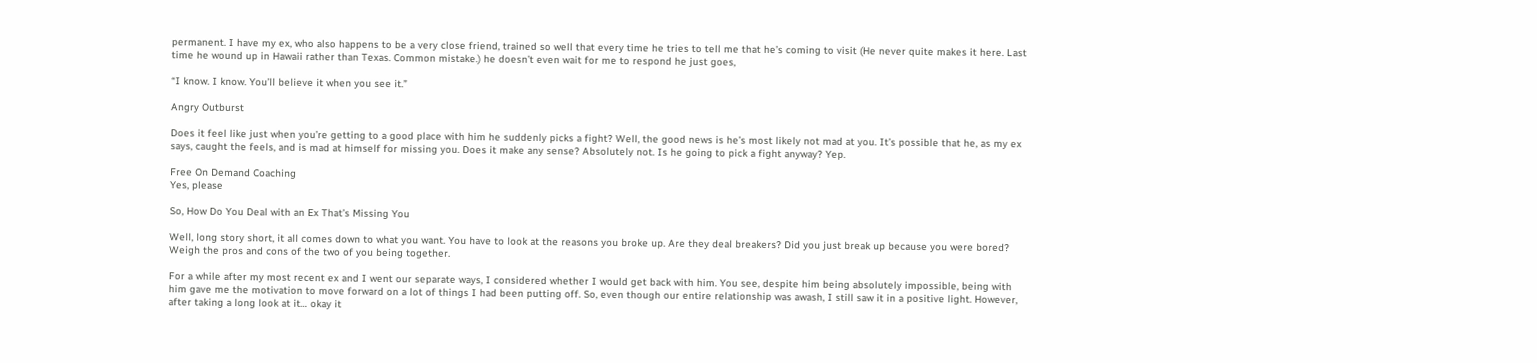permanent. I have my ex, who also happens to be a very close friend, trained so well that every time he tries to tell me that he’s coming to visit (He never quite makes it here. Last time he wound up in Hawaii rather than Texas. Common mistake.) he doesn’t even wait for me to respond he just goes,

“I know. I know. You’ll believe it when you see it.”

Angry Outburst

Does it feel like just when you’re getting to a good place with him he suddenly picks a fight? Well, the good news is he’s most likely not mad at you. It’s possible that he, as my ex says, caught the feels, and is mad at himself for missing you. Does it make any sense? Absolutely not. Is he going to pick a fight anyway? Yep.

Free On Demand Coaching
Yes, please

So, How Do You Deal with an Ex That’s Missing You

Well, long story short, it all comes down to what you want. You have to look at the reasons you broke up. Are they deal breakers? Did you just break up because you were bored? Weigh the pros and cons of the two of you being together.

For a while after my most recent ex and I went our separate ways, I considered whether I would get back with him. You see, despite him being absolutely impossible, being with him gave me the motivation to move forward on a lot of things I had been putting off. So, even though our entire relationship was awash, I still saw it in a positive light. However, after taking a long look at it… okay it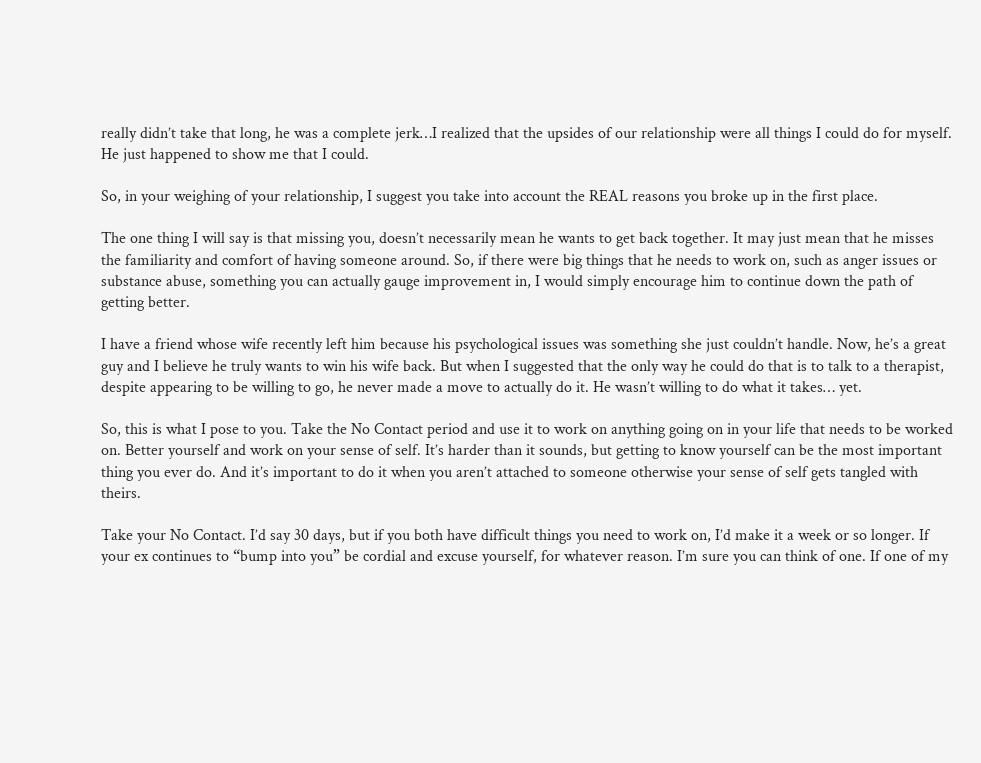really didn’t take that long, he was a complete jerk…I realized that the upsides of our relationship were all things I could do for myself. He just happened to show me that I could.

So, in your weighing of your relationship, I suggest you take into account the REAL reasons you broke up in the first place.

The one thing I will say is that missing you, doesn’t necessarily mean he wants to get back together. It may just mean that he misses the familiarity and comfort of having someone around. So, if there were big things that he needs to work on, such as anger issues or substance abuse, something you can actually gauge improvement in, I would simply encourage him to continue down the path of getting better.

I have a friend whose wife recently left him because his psychological issues was something she just couldn’t handle. Now, he’s a great guy and I believe he truly wants to win his wife back. But when I suggested that the only way he could do that is to talk to a therapist, despite appearing to be willing to go, he never made a move to actually do it. He wasn’t willing to do what it takes… yet.

So, this is what I pose to you. Take the No Contact period and use it to work on anything going on in your life that needs to be worked on. Better yourself and work on your sense of self. It’s harder than it sounds, but getting to know yourself can be the most important thing you ever do. And it’s important to do it when you aren’t attached to someone otherwise your sense of self gets tangled with theirs.

Take your No Contact. I’d say 30 days, but if you both have difficult things you need to work on, I’d make it a week or so longer. If your ex continues to “bump into you” be cordial and excuse yourself, for whatever reason. I’m sure you can think of one. If one of my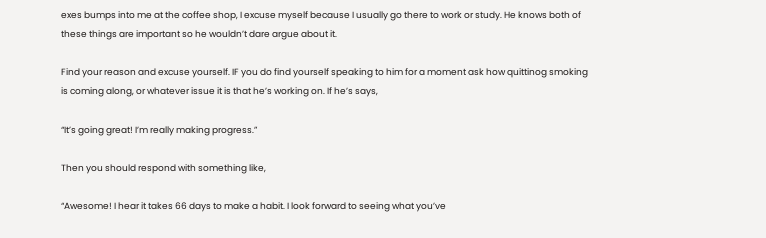exes bumps into me at the coffee shop, I excuse myself because I usually go there to work or study. He knows both of these things are important so he wouldn’t dare argue about it.

Find your reason and excuse yourself. IF you do find yourself speaking to him for a moment ask how quittinog smoking is coming along, or whatever issue it is that he’s working on. If he’s says,

“It’s going great! I’m really making progress.”

Then you should respond with something like,

“Awesome! I hear it takes 66 days to make a habit. I look forward to seeing what you’ve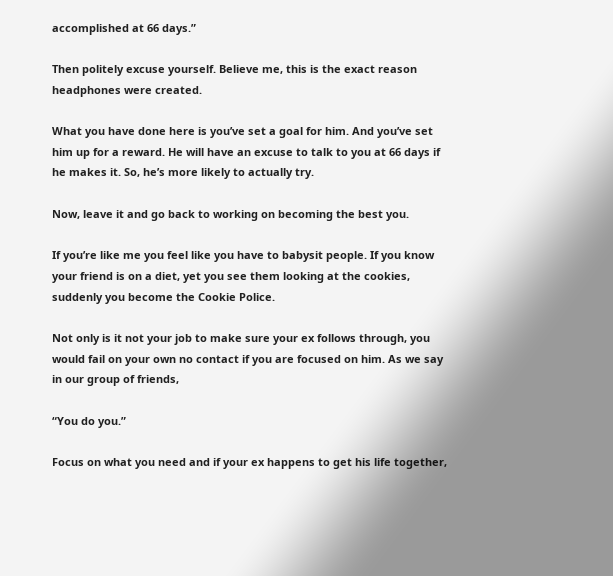accomplished at 66 days.”

Then politely excuse yourself. Believe me, this is the exact reason headphones were created.

What you have done here is you’ve set a goal for him. And you’ve set him up for a reward. He will have an excuse to talk to you at 66 days if he makes it. So, he’s more likely to actually try.

Now, leave it and go back to working on becoming the best you.

If you’re like me you feel like you have to babysit people. If you know your friend is on a diet, yet you see them looking at the cookies, suddenly you become the Cookie Police.

Not only is it not your job to make sure your ex follows through, you would fail on your own no contact if you are focused on him. As we say in our group of friends,

“You do you.”

Focus on what you need and if your ex happens to get his life together,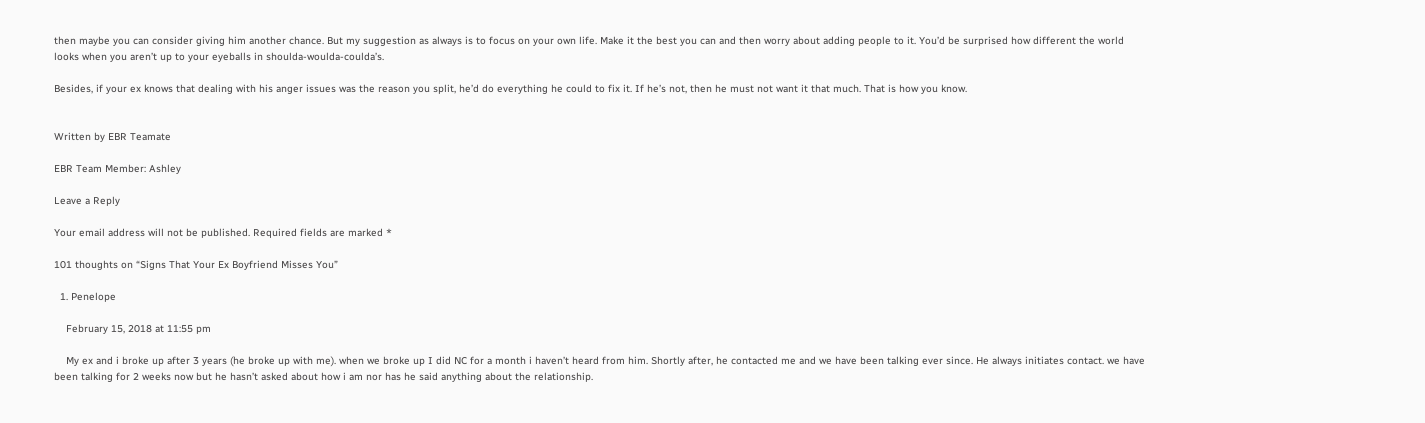then maybe you can consider giving him another chance. But my suggestion as always is to focus on your own life. Make it the best you can and then worry about adding people to it. You’d be surprised how different the world looks when you aren’t up to your eyeballs in shoulda-woulda-coulda’s.

Besides, if your ex knows that dealing with his anger issues was the reason you split, he’d do everything he could to fix it. If he’s not, then he must not want it that much. That is how you know.


Written by EBR Teamate

EBR Team Member: Ashley

Leave a Reply

Your email address will not be published. Required fields are marked *

101 thoughts on “Signs That Your Ex Boyfriend Misses You”

  1. Penelope

    February 15, 2018 at 11:55 pm

    My ex and i broke up after 3 years (he broke up with me). when we broke up I did NC for a month i haven’t heard from him. Shortly after, he contacted me and we have been talking ever since. He always initiates contact. we have been talking for 2 weeks now but he hasn’t asked about how i am nor has he said anything about the relationship.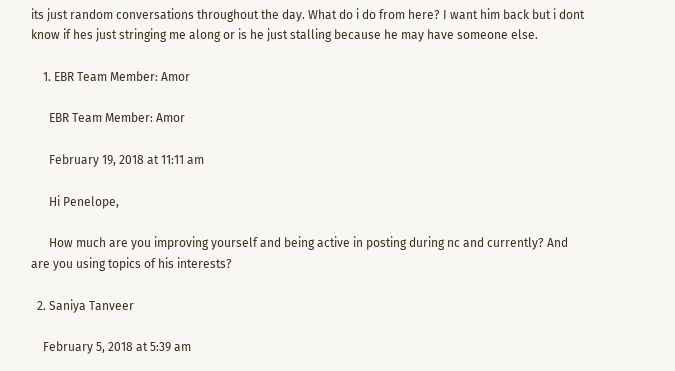its just random conversations throughout the day. What do i do from here? I want him back but i dont know if hes just stringing me along or is he just stalling because he may have someone else.

    1. EBR Team Member: Amor

      EBR Team Member: Amor

      February 19, 2018 at 11:11 am

      Hi Penelope,

      How much are you improving yourself and being active in posting during nc and currently? And are you using topics of his interests?

  2. Saniya Tanveer

    February 5, 2018 at 5:39 am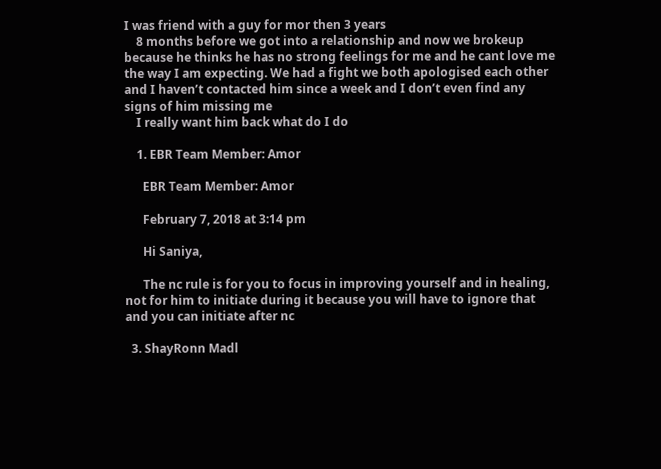I was friend with a guy for mor then 3 years
    8 months before we got into a relationship and now we brokeup because he thinks he has no strong feelings for me and he cant love me the way I am expecting. We had a fight we both apologised each other and I haven’t contacted him since a week and I don’t even find any signs of him missing me
    I really want him back what do I do

    1. EBR Team Member: Amor

      EBR Team Member: Amor

      February 7, 2018 at 3:14 pm

      Hi Saniya,

      The nc rule is for you to focus in improving yourself and in healing, not for him to initiate during it because you will have to ignore that and you can initiate after nc

  3. ShayRonn Madl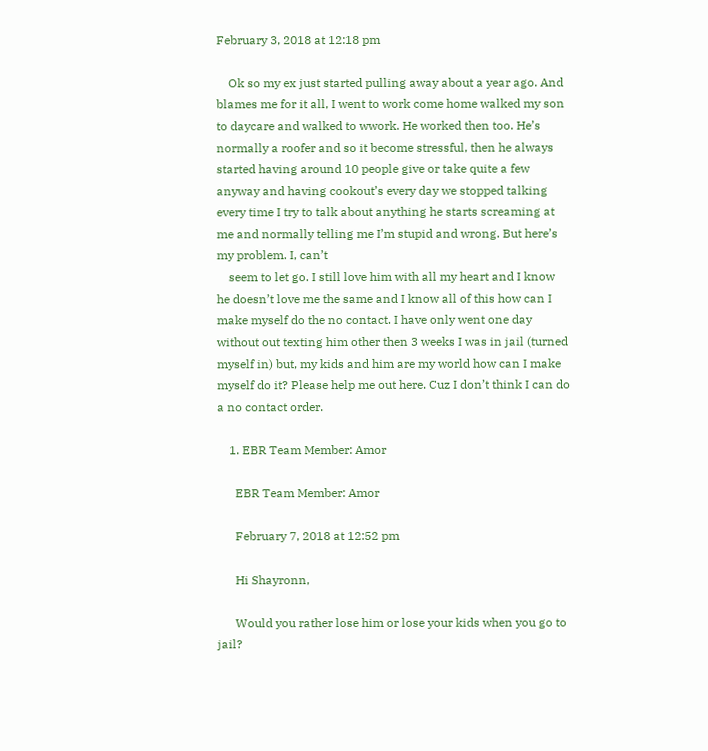February 3, 2018 at 12:18 pm

    Ok so my ex just started pulling away about a year ago. And blames me for it all, I went to work come home walked my son to daycare and walked to wwork. He worked then too. He’s normally a roofer and so it become stressful, then he always started having around 10 people give or take quite a few anyway and having cookout’s every day we stopped talking every time I try to talk about anything he starts screaming at me and normally telling me I’m stupid and wrong. But here’s my problem. I, can’t
    seem to let go. I still love him with all my heart and I know he doesn’t love me the same and I know all of this how can I make myself do the no contact. I have only went one day without out texting him other then 3 weeks I was in jail (turned myself in) but, my kids and him are my world how can I make myself do it? Please help me out here. Cuz I don’t think I can do a no contact order.

    1. EBR Team Member: Amor

      EBR Team Member: Amor

      February 7, 2018 at 12:52 pm

      Hi Shayronn,

      Would you rather lose him or lose your kids when you go to jail?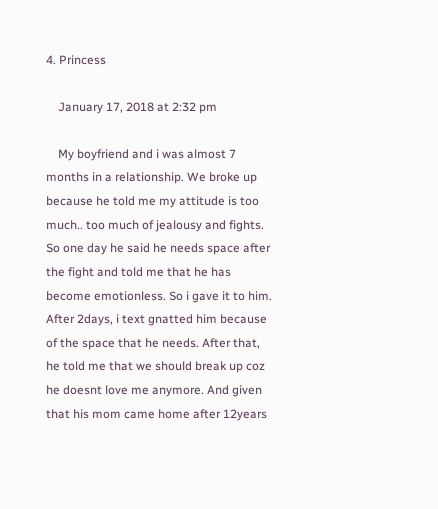4. Princess

    January 17, 2018 at 2:32 pm

    My boyfriend and i was almost 7 months in a relationship. We broke up because he told me my attitude is too much.. too much of jealousy and fights. So one day he said he needs space after the fight and told me that he has become emotionless. So i gave it to him. After 2days, i text gnatted him because of the space that he needs. After that, he told me that we should break up coz he doesnt love me anymore. And given that his mom came home after 12years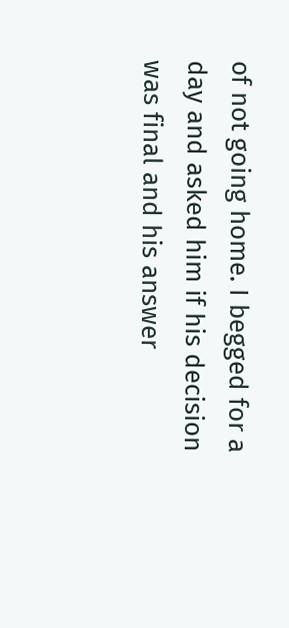of not going home. I begged for a day and asked him if his decision was final and his answer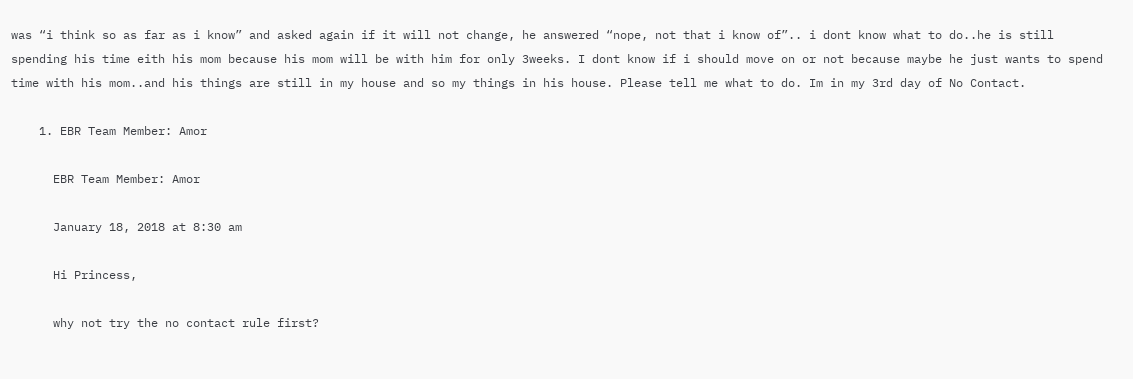was “i think so as far as i know” and asked again if it will not change, he answered “nope, not that i know of”.. i dont know what to do..he is still spending his time eith his mom because his mom will be with him for only 3weeks. I dont know if i should move on or not because maybe he just wants to spend time with his mom..and his things are still in my house and so my things in his house. Please tell me what to do. Im in my 3rd day of No Contact.

    1. EBR Team Member: Amor

      EBR Team Member: Amor

      January 18, 2018 at 8:30 am

      Hi Princess,

      why not try the no contact rule first?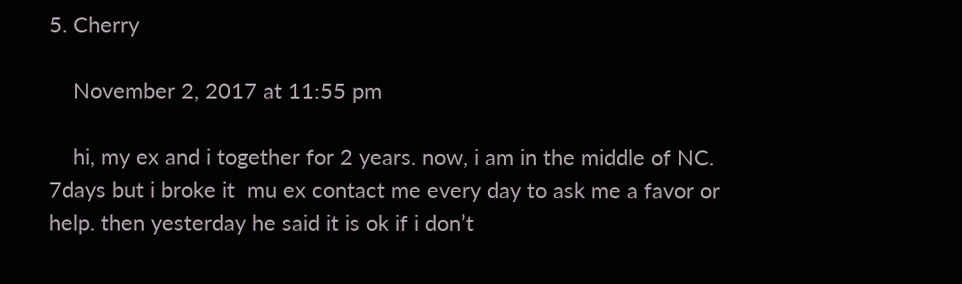5. Cherry

    November 2, 2017 at 11:55 pm

    hi, my ex and i together for 2 years. now, i am in the middle of NC. 7days but i broke it  mu ex contact me every day to ask me a favor or help. then yesterday he said it is ok if i don’t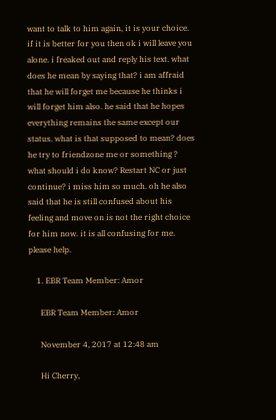want to talk to him again, it is your choice. if it is better for you then ok i will leave you alone. i freaked out and reply his text. what does he mean by saying that? i am affraid that he will forget me because he thinks i will forget him also. he said that he hopes everything remains the same except our status. what is that supposed to mean? does he try to friendzone me or something ? what should i do know? Restart NC or just continue? i miss him so much. oh he also said that he is still confused about his feeling and move on is not the right choice for him now. it is all confusing for me. please help.

    1. EBR Team Member: Amor

      EBR Team Member: Amor

      November 4, 2017 at 12:48 am

      Hi Cherry,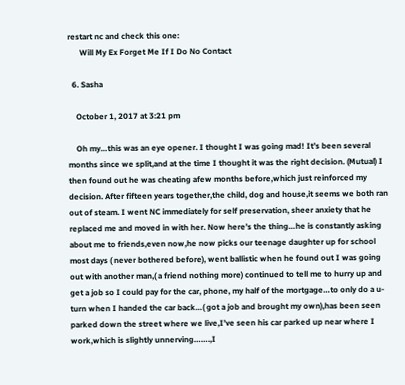restart nc and check this one:
      Will My Ex Forget Me If I Do No Contact

  6. Sasha

    October 1, 2017 at 3:21 pm

    Oh my…this was an eye opener. I thought I was going mad! It’s been several months since we split,and at the time I thought it was the right decision. (Mutual) I then found out he was cheating afew months before,which just reinforced my decision. After fifteen years together,the child, dog and house,it seems we both ran out of steam. I went NC immediately for self preservation, sheer anxiety that he replaced me and moved in with her. Now here’s the thing…he is constantly asking about me to friends,even now,he now picks our teenage daughter up for school most days ( never bothered before), went ballistic when he found out I was going out with another man,( a friend nothing more) continued to tell me to hurry up and get a job so I could pay for the car, phone, my half of the mortgage…to only do a u-turn when I handed the car back…( got a job and brought my own),has been seen parked down the street where we live,I’ve seen his car parked up near where I work,which is slightly unnerving…….,I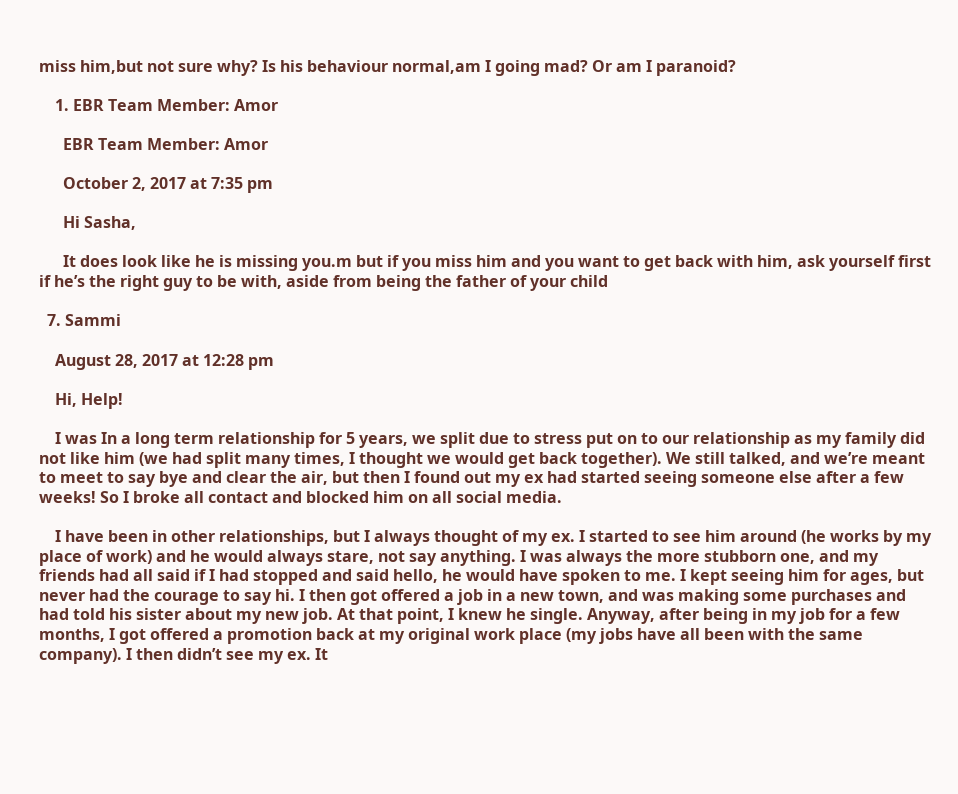miss him,but not sure why? Is his behaviour normal,am I going mad? Or am I paranoid?

    1. EBR Team Member: Amor

      EBR Team Member: Amor

      October 2, 2017 at 7:35 pm

      Hi Sasha,

      It does look like he is missing you.m but if you miss him and you want to get back with him, ask yourself first if he’s the right guy to be with, aside from being the father of your child

  7. Sammi

    August 28, 2017 at 12:28 pm

    Hi, Help!

    I was In a long term relationship for 5 years, we split due to stress put on to our relationship as my family did not like him (we had split many times, I thought we would get back together). We still talked, and we’re meant to meet to say bye and clear the air, but then I found out my ex had started seeing someone else after a few weeks! So I broke all contact and blocked him on all social media.

    I have been in other relationships, but I always thought of my ex. I started to see him around (he works by my place of work) and he would always stare, not say anything. I was always the more stubborn one, and my friends had all said if I had stopped and said hello, he would have spoken to me. I kept seeing him for ages, but never had the courage to say hi. I then got offered a job in a new town, and was making some purchases and had told his sister about my new job. At that point, I knew he single. Anyway, after being in my job for a few months, I got offered a promotion back at my original work place (my jobs have all been with the same company). I then didn’t see my ex. It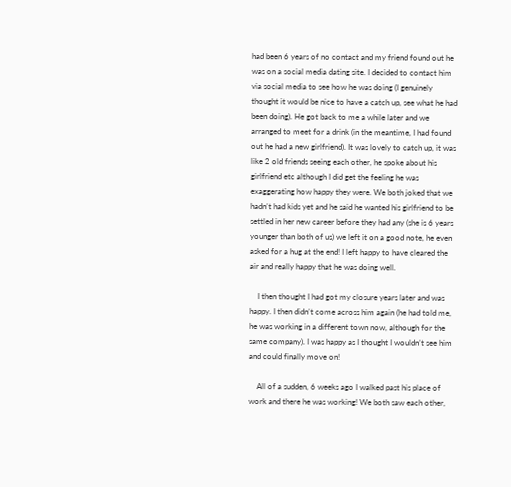had been 6 years of no contact and my friend found out he was on a social media dating site. I decided to contact him via social media to see how he was doing (I genuinely thought it would be nice to have a catch up, see what he had been doing). He got back to me a while later and we arranged to meet for a drink (in the meantime, I had found out he had a new girlfriend). It was lovely to catch up, it was like 2 old friends seeing each other, he spoke about his girlfriend etc although I did get the feeling he was exaggerating how happy they were. We both joked that we hadn’t had kids yet and he said he wanted his girlfriend to be settled in her new career before they had any (she is 6 years younger than both of us) we left it on a good note, he even asked for a hug at the end! I left happy to have cleared the air and really happy that he was doing well.

    I then thought I had got my closure years later and was happy. I then didn’t come across him again (he had told me, he was working in a different town now, although for the same company). I was happy as I thought I wouldn’t see him and could finally move on!

    All of a sudden, 6 weeks ago I walked past his place of work and there he was working! We both saw each other,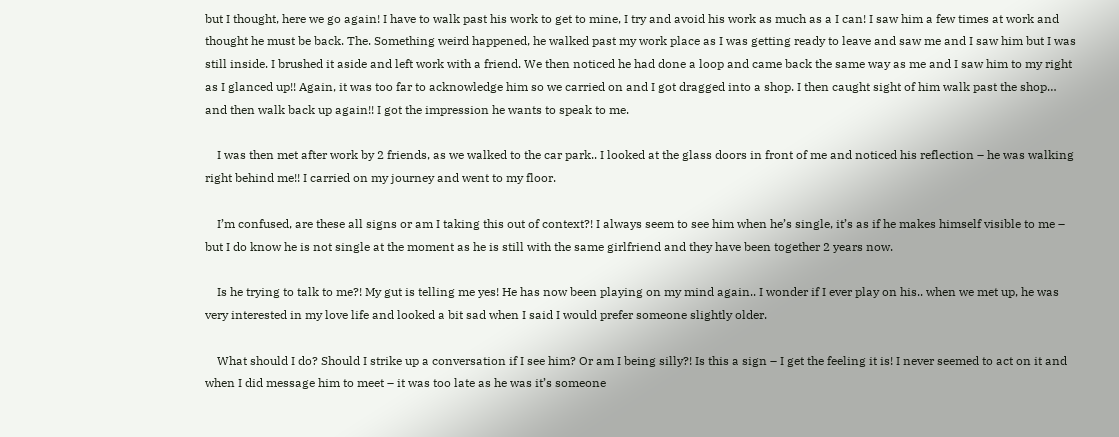but I thought, here we go again! I have to walk past his work to get to mine, I try and avoid his work as much as a I can! I saw him a few times at work and thought he must be back. The. Something weird happened, he walked past my work place as I was getting ready to leave and saw me and I saw him but I was still inside. I brushed it aside and left work with a friend. We then noticed he had done a loop and came back the same way as me and I saw him to my right as I glanced up!! Again, it was too far to acknowledge him so we carried on and I got dragged into a shop. I then caught sight of him walk past the shop… and then walk back up again!! I got the impression he wants to speak to me.

    I was then met after work by 2 friends, as we walked to the car park.. I looked at the glass doors in front of me and noticed his reflection – he was walking right behind me!! I carried on my journey and went to my floor.

    I’m confused, are these all signs or am I taking this out of context?! I always seem to see him when he’s single, it’s as if he makes himself visible to me – but I do know he is not single at the moment as he is still with the same girlfriend and they have been together 2 years now.

    Is he trying to talk to me?! My gut is telling me yes! He has now been playing on my mind again.. I wonder if I ever play on his.. when we met up, he was very interested in my love life and looked a bit sad when I said I would prefer someone slightly older.

    What should I do? Should I strike up a conversation if I see him? Or am I being silly?! Is this a sign – I get the feeling it is! I never seemed to act on it and when I did message him to meet – it was too late as he was it’s someone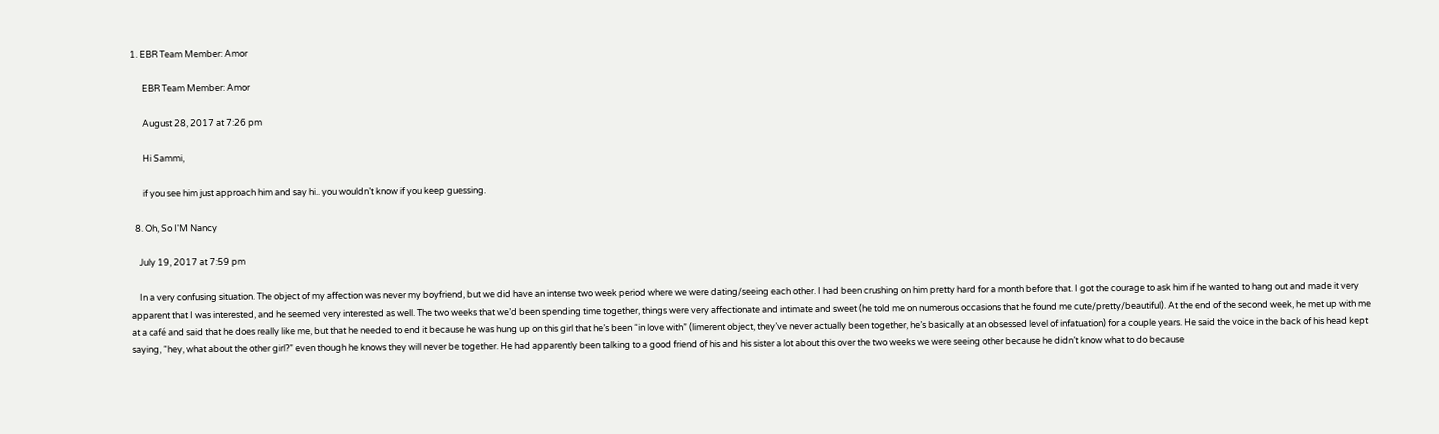1. EBR Team Member: Amor

      EBR Team Member: Amor

      August 28, 2017 at 7:26 pm

      Hi Sammi,

      if you see him just approach him and say hi.. you wouldn’t know if you keep guessing.

  8. Oh, So I'M Nancy

    July 19, 2017 at 7:59 pm

    In a very confusing situation. The object of my affection was never my boyfriend, but we did have an intense two week period where we were dating/seeing each other. I had been crushing on him pretty hard for a month before that. I got the courage to ask him if he wanted to hang out and made it very apparent that I was interested, and he seemed very interested as well. The two weeks that we’d been spending time together, things were very affectionate and intimate and sweet (he told me on numerous occasions that he found me cute/pretty/beautiful). At the end of the second week, he met up with me at a café and said that he does really like me, but that he needed to end it because he was hung up on this girl that he’s been “in love with” (limerent object, they’ve never actually been together, he’s basically at an obsessed level of infatuation) for a couple years. He said the voice in the back of his head kept saying, “hey, what about the other girl?” even though he knows they will never be together. He had apparently been talking to a good friend of his and his sister a lot about this over the two weeks we were seeing other because he didn’t know what to do because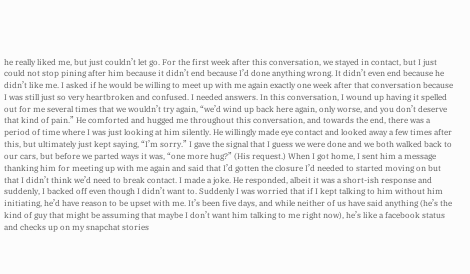he really liked me, but just couldn’t let go. For the first week after this conversation, we stayed in contact, but I just could not stop pining after him because it didn’t end because I’d done anything wrong. It didn’t even end because he didn’t like me. I asked if he would be willing to meet up with me again exactly one week after that conversation because I was still just so very heartbroken and confused. I needed answers. In this conversation, I wound up having it spelled out for me several times that we wouldn’t try again, “we’d wind up back here again, only worse, and you don’t deserve that kind of pain.” He comforted and hugged me throughout this conversation, and towards the end, there was a period of time where I was just looking at him silently. He willingly made eye contact and looked away a few times after this, but ultimately just kept saying, “I’m sorry.” I gave the signal that I guess we were done and we both walked back to our cars, but before we parted ways it was, “one more hug?” (His request.) When I got home, I sent him a message thanking him for meeting up with me again and said that I’d gotten the closure I’d needed to started moving on but that I didn’t think we’d need to break contact. I made a joke. He responded, albeit it was a short-ish response and suddenly, I backed off even though I didn’t want to. Suddenly I was worried that if I kept talking to him without him initiating, he’d have reason to be upset with me. It’s been five days, and while neither of us have said anything (he’s the kind of guy that might be assuming that maybe I don’t want him talking to me right now), he’s like a facebook status and checks up on my snapchat stories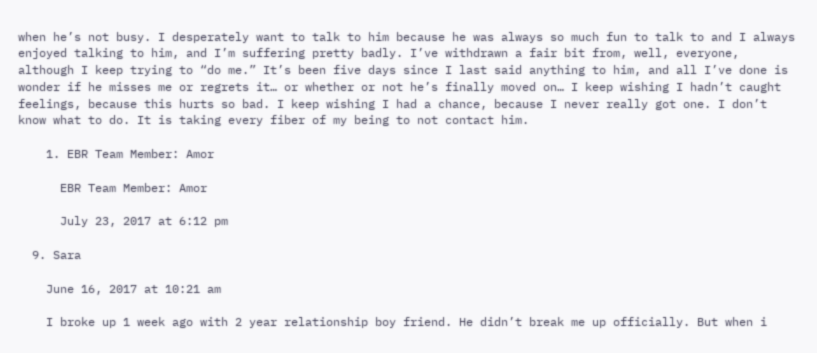when he’s not busy. I desperately want to talk to him because he was always so much fun to talk to and I always enjoyed talking to him, and I’m suffering pretty badly. I’ve withdrawn a fair bit from, well, everyone, although I keep trying to “do me.” It’s been five days since I last said anything to him, and all I’ve done is wonder if he misses me or regrets it… or whether or not he’s finally moved on… I keep wishing I hadn’t caught feelings, because this hurts so bad. I keep wishing I had a chance, because I never really got one. I don’t know what to do. It is taking every fiber of my being to not contact him.

    1. EBR Team Member: Amor

      EBR Team Member: Amor

      July 23, 2017 at 6:12 pm

  9. Sara

    June 16, 2017 at 10:21 am

    I broke up 1 week ago with 2 year relationship boy friend. He didn’t break me up officially. But when i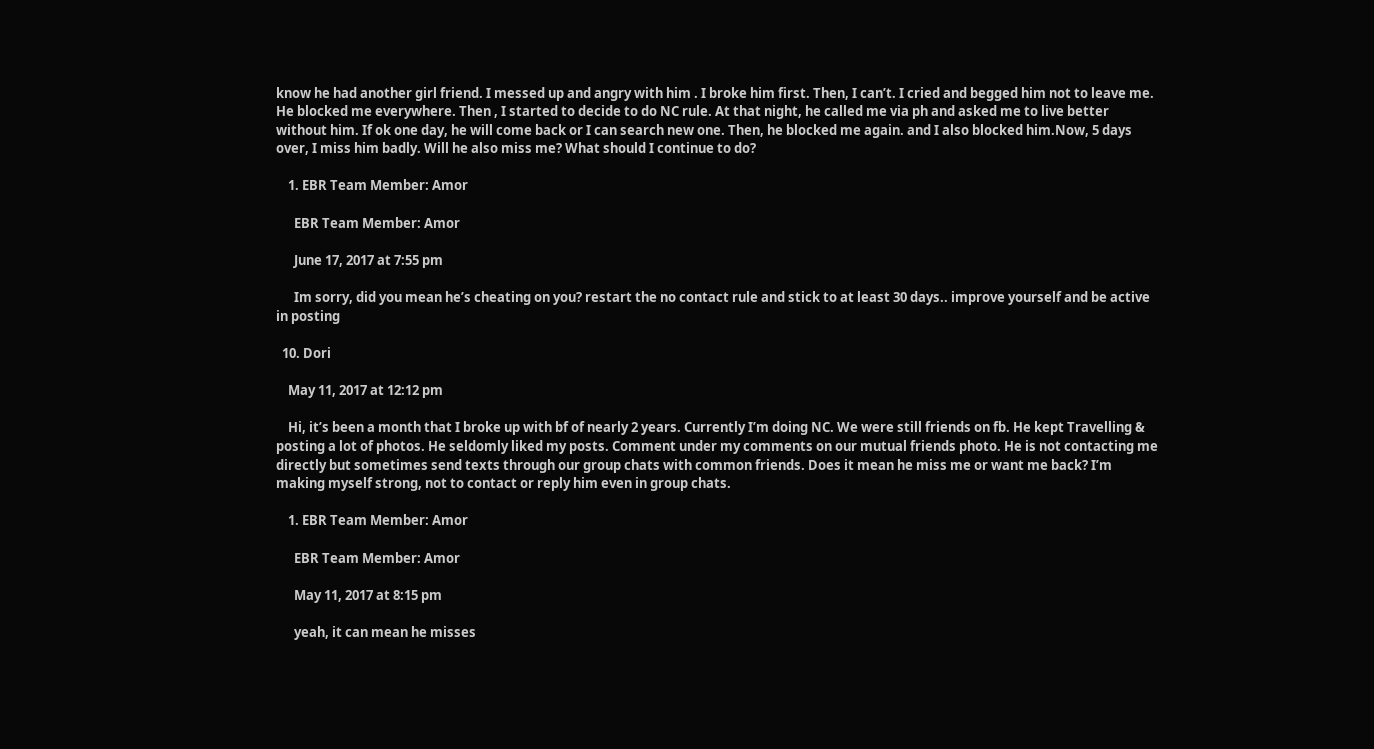know he had another girl friend. I messed up and angry with him . I broke him first. Then, I can’t. I cried and begged him not to leave me. He blocked me everywhere. Then , I started to decide to do NC rule. At that night, he called me via ph and asked me to live better without him. If ok one day, he will come back or I can search new one. Then, he blocked me again. and I also blocked him.Now, 5 days over, I miss him badly. Will he also miss me? What should I continue to do?

    1. EBR Team Member: Amor

      EBR Team Member: Amor

      June 17, 2017 at 7:55 pm

      Im sorry, did you mean he’s cheating on you? restart the no contact rule and stick to at least 30 days.. improve yourself and be active in posting

  10. Dori

    May 11, 2017 at 12:12 pm

    Hi, it’s been a month that I broke up with bf of nearly 2 years. Currently I’m doing NC. We were still friends on fb. He kept Travelling & posting a lot of photos. He seldomly liked my posts. Comment under my comments on our mutual friends photo. He is not contacting me directly but sometimes send texts through our group chats with common friends. Does it mean he miss me or want me back? I’m making myself strong, not to contact or reply him even in group chats.

    1. EBR Team Member: Amor

      EBR Team Member: Amor

      May 11, 2017 at 8:15 pm

      yeah, it can mean he misses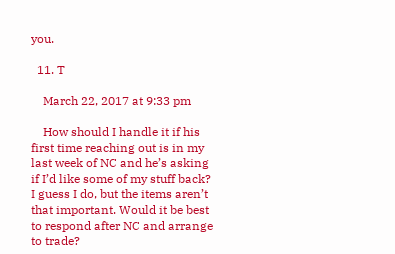you.

  11. T

    March 22, 2017 at 9:33 pm

    How should I handle it if his first time reaching out is in my last week of NC and he’s asking if I’d like some of my stuff back? I guess I do, but the items aren’t that important. Would it be best to respond after NC and arrange to trade?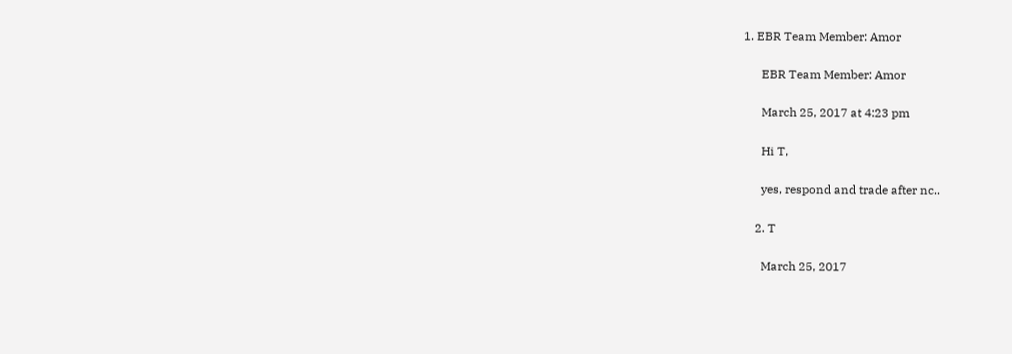1. EBR Team Member: Amor

      EBR Team Member: Amor

      March 25, 2017 at 4:23 pm

      Hi T,

      yes, respond and trade after nc..

    2. T

      March 25, 2017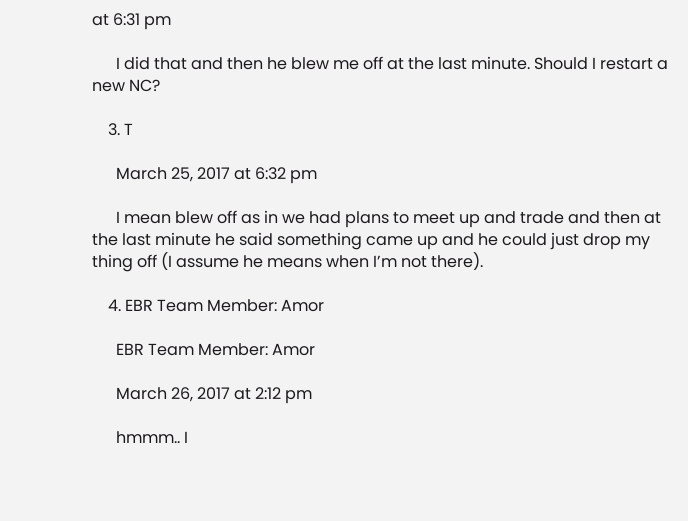at 6:31 pm

      I did that and then he blew me off at the last minute. Should I restart a new NC?

    3. T

      March 25, 2017 at 6:32 pm

      I mean blew off as in we had plans to meet up and trade and then at the last minute he said something came up and he could just drop my thing off (I assume he means when I’m not there).

    4. EBR Team Member: Amor

      EBR Team Member: Amor

      March 26, 2017 at 2:12 pm

      hmmm.. I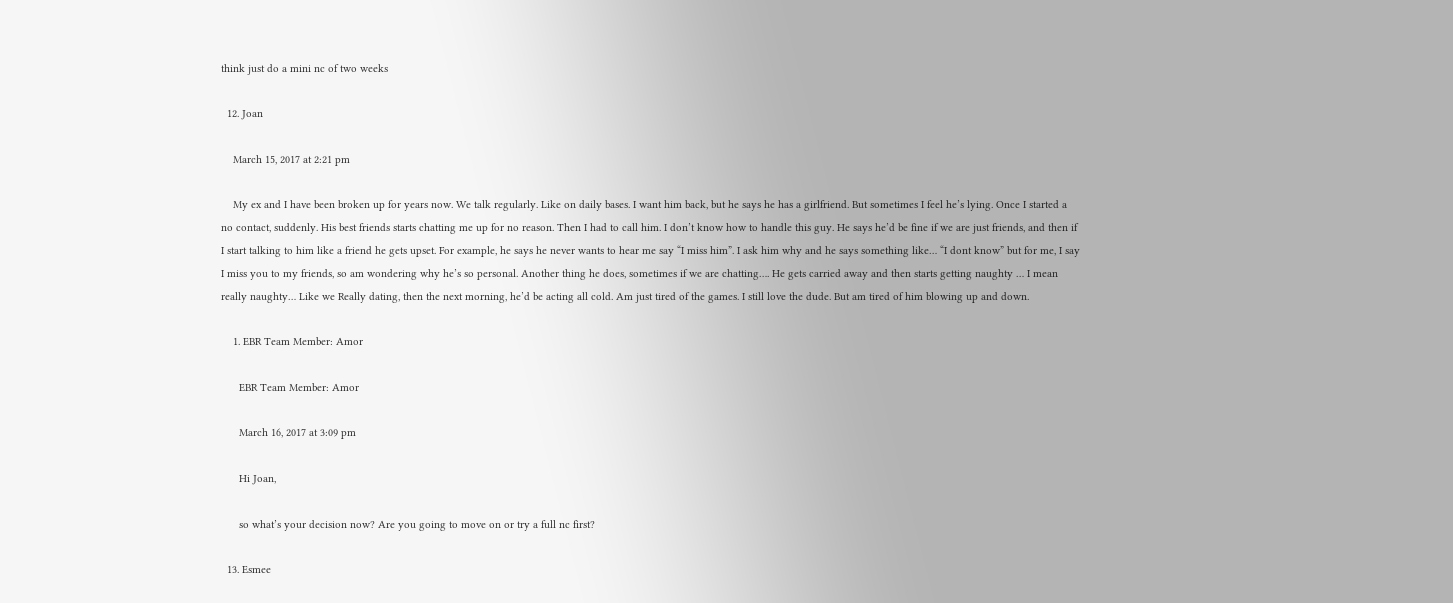think just do a mini nc of two weeks

  12. Joan

    March 15, 2017 at 2:21 pm

    My ex and I have been broken up for years now. We talk regularly. Like on daily bases. I want him back, but he says he has a girlfriend. But sometimes I feel he’s lying. Once I started a no contact, suddenly. His best friends starts chatting me up for no reason. Then I had to call him. I don’t know how to handle this guy. He says he’d be fine if we are just friends, and then if I start talking to him like a friend he gets upset. For example, he says he never wants to hear me say “I miss him”. I ask him why and he says something like… “I dont know” but for me, I say I miss you to my friends, so am wondering why he’s so personal. Another thing he does, sometimes if we are chatting…. He gets carried away and then starts getting naughty … I mean really naughty… Like we Really dating, then the next morning, he’d be acting all cold. Am just tired of the games. I still love the dude. But am tired of him blowing up and down.

    1. EBR Team Member: Amor

      EBR Team Member: Amor

      March 16, 2017 at 3:09 pm

      Hi Joan,

      so what’s your decision now? Are you going to move on or try a full nc first?

  13. Esmee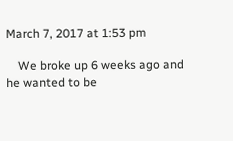March 7, 2017 at 1:53 pm

    We broke up 6 weeks ago and he wanted to be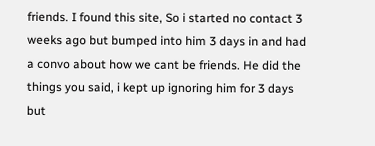friends. I found this site, So i started no contact 3 weeks ago but bumped into him 3 days in and had a convo about how we cant be friends. He did the things you said, i kept up ignoring him for 3 days but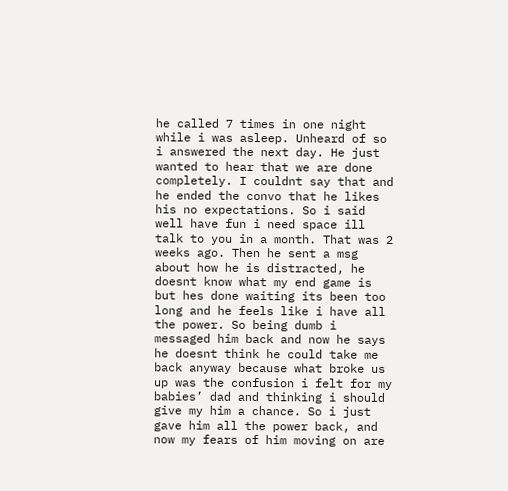he called 7 times in one night while i was asleep. Unheard of so i answered the next day. He just wanted to hear that we are done completely. I couldnt say that and he ended the convo that he likes his no expectations. So i said well have fun i need space ill talk to you in a month. That was 2 weeks ago. Then he sent a msg about how he is distracted, he doesnt know what my end game is but hes done waiting its been too long and he feels like i have all the power. So being dumb i messaged him back and now he says he doesnt think he could take me back anyway because what broke us up was the confusion i felt for my babies’ dad and thinking i should give my him a chance. So i just gave him all the power back, and now my fears of him moving on are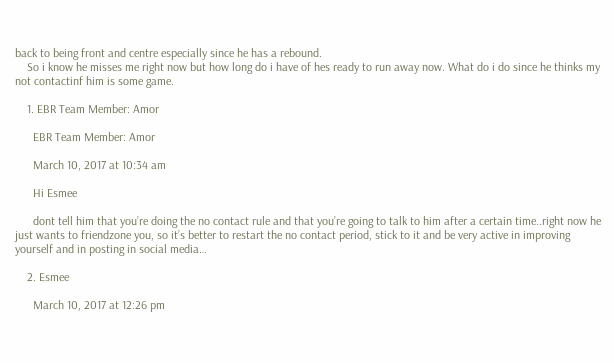back to being front and centre especially since he has a rebound.
    So i know he misses me right now but how long do i have of hes ready to run away now. What do i do since he thinks my not contactinf him is some game.

    1. EBR Team Member: Amor

      EBR Team Member: Amor

      March 10, 2017 at 10:34 am

      Hi Esmee

      dont tell him that you’re doing the no contact rule and that you’re going to talk to him after a certain time..right now he just wants to friendzone you, so it’s better to restart the no contact period, stick to it and be very active in improving yourself and in posting in social media…

    2. Esmee

      March 10, 2017 at 12:26 pm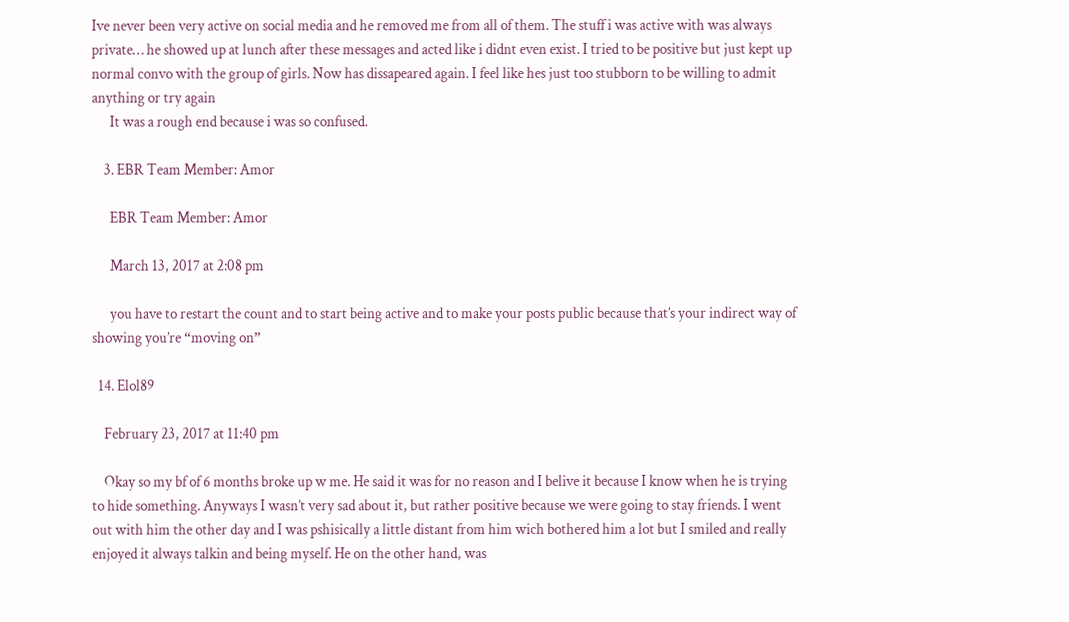Ive never been very active on social media and he removed me from all of them. The stuff i was active with was always private… he showed up at lunch after these messages and acted like i didnt even exist. I tried to be positive but just kept up normal convo with the group of girls. Now has dissapeared again. I feel like hes just too stubborn to be willing to admit anything or try again
      It was a rough end because i was so confused.

    3. EBR Team Member: Amor

      EBR Team Member: Amor

      March 13, 2017 at 2:08 pm

      you have to restart the count and to start being active and to make your posts public because that’s your indirect way of showing you’re “moving on”

  14. Elol89

    February 23, 2017 at 11:40 pm

    Okay so my bf of 6 months broke up w me. He said it was for no reason and I belive it because I know when he is trying to hide something. Anyways I wasn’t very sad about it, but rather positive because we were going to stay friends. I went out with him the other day and I was pshisically a little distant from him wich bothered him a lot but I smiled and really enjoyed it always talkin and being myself. He on the other hand, was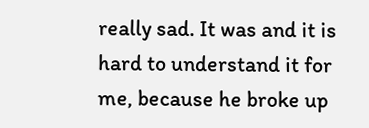really sad. It was and it is hard to understand it for me, because he broke up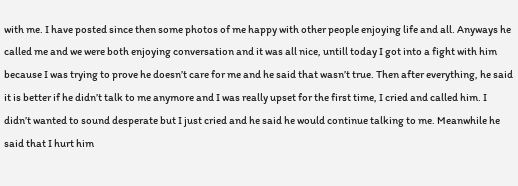with me. I have posted since then some photos of me happy with other people enjoying life and all. Anyways he called me and we were both enjoying conversation and it was all nice, untill today I got into a fight with him because I was trying to prove he doesn’t care for me and he said that wasn’t true. Then after everything, he said it is better if he didn’t talk to me anymore and I was really upset for the first time, I cried and called him. I didn’t wanted to sound desperate but I just cried and he said he would continue talking to me. Meanwhile he said that I hurt him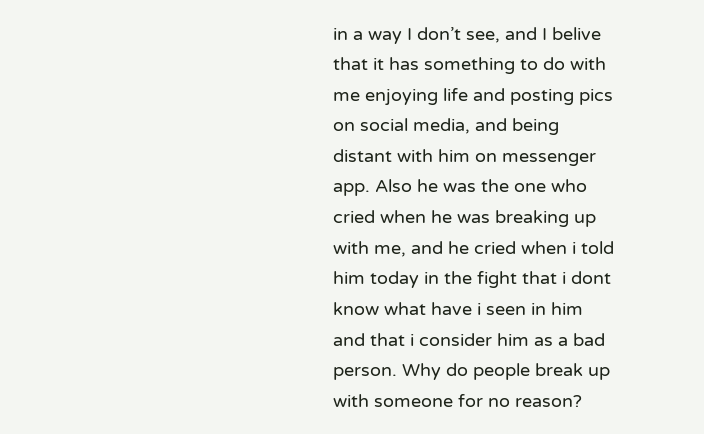in a way I don’t see, and I belive that it has something to do with me enjoying life and posting pics on social media, and being distant with him on messenger app. Also he was the one who cried when he was breaking up with me, and he cried when i told him today in the fight that i dont know what have i seen in him and that i consider him as a bad person. Why do people break up with someone for no reason?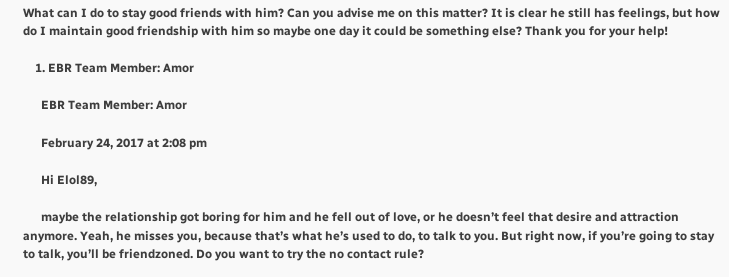What can I do to stay good friends with him? Can you advise me on this matter? It is clear he still has feelings, but how do I maintain good friendship with him so maybe one day it could be something else? Thank you for your help!

    1. EBR Team Member: Amor

      EBR Team Member: Amor

      February 24, 2017 at 2:08 pm

      Hi Elol89,

      maybe the relationship got boring for him and he fell out of love, or he doesn’t feel that desire and attraction anymore. Yeah, he misses you, because that’s what he’s used to do, to talk to you. But right now, if you’re going to stay to talk, you’ll be friendzoned. Do you want to try the no contact rule?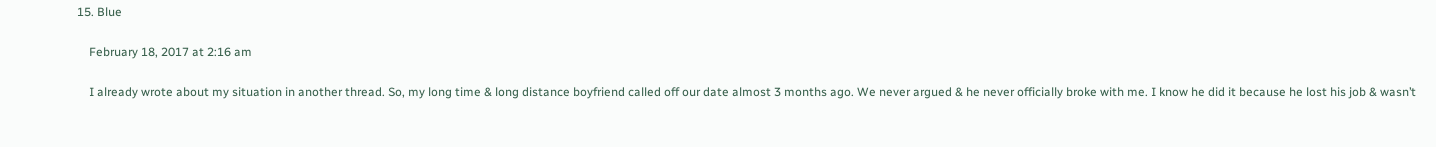15. Blue

    February 18, 2017 at 2:16 am

    I already wrote about my situation in another thread. So, my long time & long distance boyfriend called off our date almost 3 months ago. We never argued & he never officially broke with me. I know he did it because he lost his job & wasn’t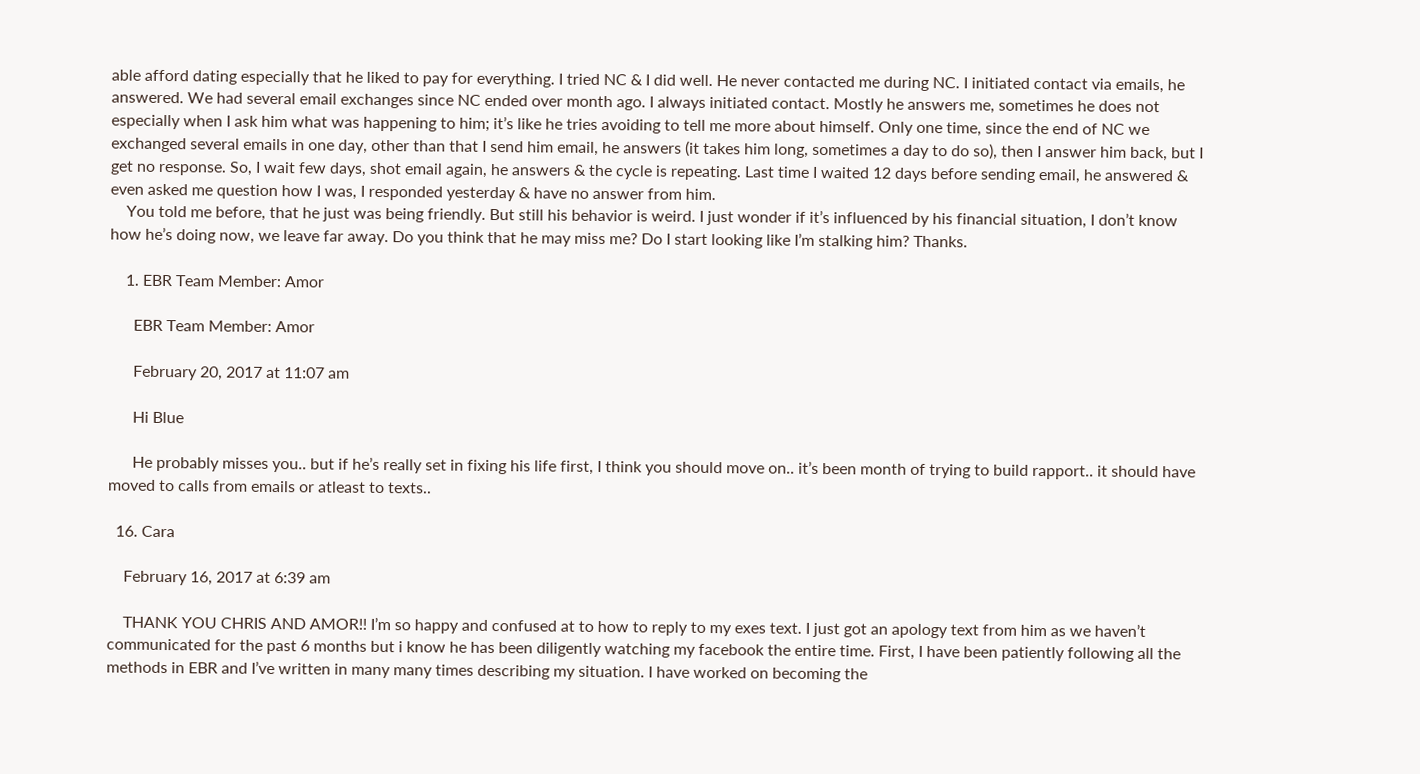able afford dating especially that he liked to pay for everything. I tried NC & I did well. He never contacted me during NC. I initiated contact via emails, he answered. We had several email exchanges since NC ended over month ago. I always initiated contact. Mostly he answers me, sometimes he does not especially when I ask him what was happening to him; it’s like he tries avoiding to tell me more about himself. Only one time, since the end of NC we exchanged several emails in one day, other than that I send him email, he answers (it takes him long, sometimes a day to do so), then I answer him back, but I get no response. So, I wait few days, shot email again, he answers & the cycle is repeating. Last time I waited 12 days before sending email, he answered & even asked me question how I was, I responded yesterday & have no answer from him.
    You told me before, that he just was being friendly. But still his behavior is weird. I just wonder if it’s influenced by his financial situation, I don’t know how he’s doing now, we leave far away. Do you think that he may miss me? Do I start looking like I’m stalking him? Thanks.

    1. EBR Team Member: Amor

      EBR Team Member: Amor

      February 20, 2017 at 11:07 am

      Hi Blue

      He probably misses you.. but if he’s really set in fixing his life first, I think you should move on.. it’s been month of trying to build rapport.. it should have moved to calls from emails or atleast to texts..

  16. Cara

    February 16, 2017 at 6:39 am

    THANK YOU CHRIS AND AMOR!! I’m so happy and confused at to how to reply to my exes text. I just got an apology text from him as we haven’t communicated for the past 6 months but i know he has been diligently watching my facebook the entire time. First, I have been patiently following all the methods in EBR and I’ve written in many many times describing my situation. I have worked on becoming the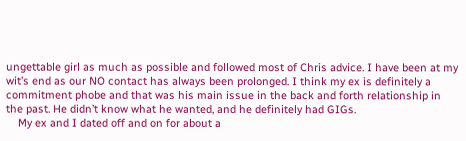ungettable girl as much as possible and followed most of Chris advice. I have been at my wit’s end as our NO contact has always been prolonged. I think my ex is definitely a commitment phobe and that was his main issue in the back and forth relationship in the past. He didn’t know what he wanted, and he definitely had GIGs.
    My ex and I dated off and on for about a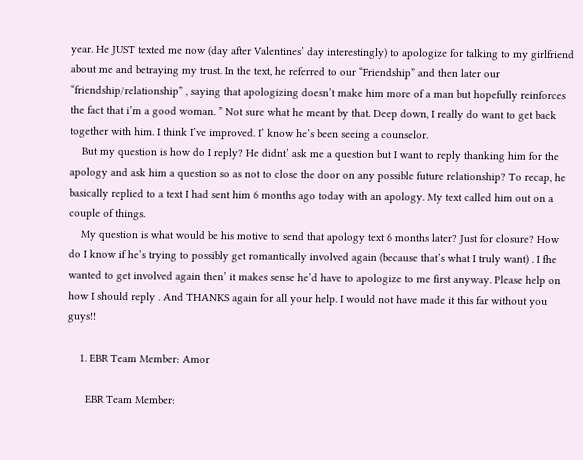year. He JUST texted me now (day after Valentines’ day interestingly) to apologize for talking to my girlfriend about me and betraying my trust. In the text, he referred to our “Friendship” and then later our “friendship/relationship” , saying that apologizing doesn’t make him more of a man but hopefully reinforces the fact that i’m a good woman. ” Not sure what he meant by that. Deep down, I really do want to get back together with him. I think I’ve improved. I’ know he’s been seeing a counselor.
    But my question is how do I reply? He didnt’ ask me a question but I want to reply thanking him for the apology and ask him a question so as not to close the door on any possible future relationship? To recap, he basically replied to a text I had sent him 6 months ago today with an apology. My text called him out on a couple of things.
    My question is what would be his motive to send that apology text 6 months later? Just for closure? How do I know if he’s trying to possibly get romantically involved again (because that’s what I truly want) . I fhe wanted to get involved again then’ it makes sense he’d have to apologize to me first anyway. Please help on how I should reply . And THANKS again for all your help. I would not have made it this far without you guys!!

    1. EBR Team Member: Amor

      EBR Team Member: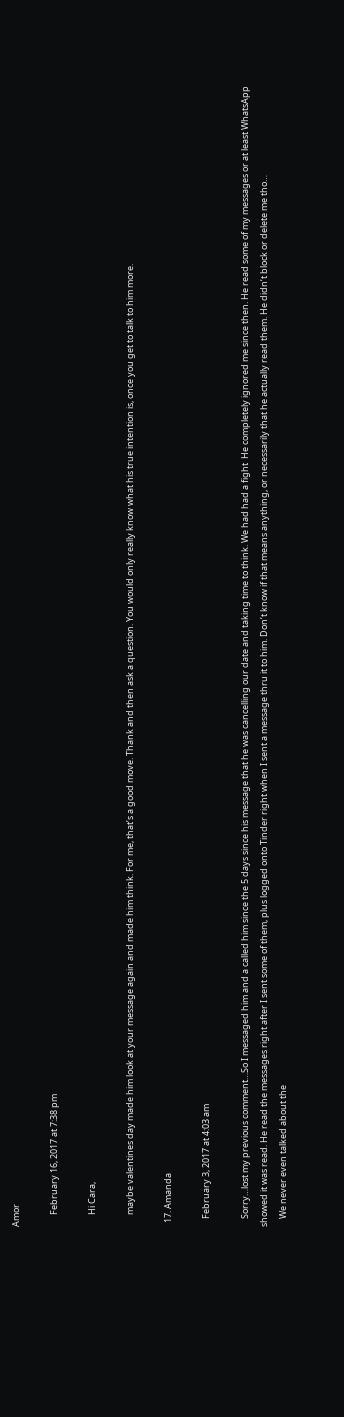Amor

      February 16, 2017 at 7:38 pm

      Hi Cara,

      maybe valentines day made him look at your message again and made him think. For me, that’s a good move. Thank and then ask a question. You would only really know what his true intention is, once you get to talk to him more.

  17. Amanda

    February 3, 2017 at 4:03 am

    Sorry…lost my previous comment…So I messaged him and a called him since the 5 days since his message that he was cancelling our date and taking time to think. We had had a fight  He completely ignored me since then. He read some of my messages or at least WhatsApp showed it was read. He read the messages right after I sent some of them, plus logged onto Tinder right when I sent a message thru it to him. Don’t know if that means anything, or necessarily that he actually read them. He didn’t block or delete me tho…
    We never even talked about the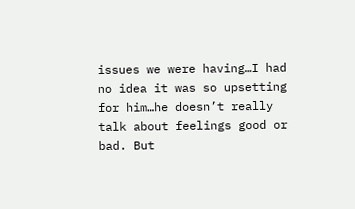issues we were having…I had no idea it was so upsetting for him…he doesn’t really talk about feelings good or bad. But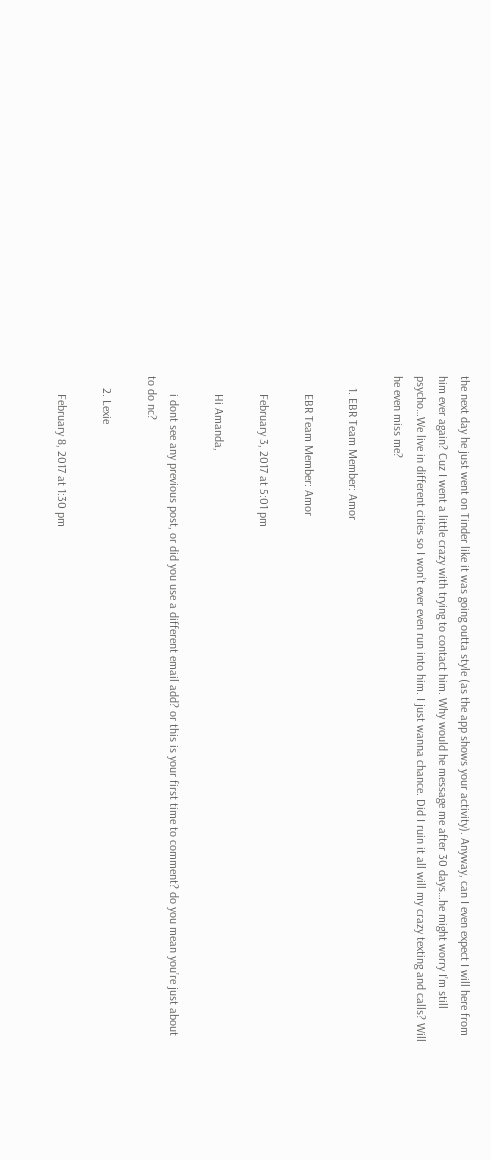the next day he just went on Tinder like it was going outta style (as the app shows your activity). Anyway, can I even expect I will here from him ever again? Cuz I went a little crazy with trying to contact him. Why would he message me after 30 days…he might worry I’m still psycho…We live in different cities so I won’t ever even run into him. I just wanna chance. Did I ruin it all will my crazy texting and calls? Will he even miss me?

    1. EBR Team Member: Amor

      EBR Team Member: Amor

      February 3, 2017 at 5:01 pm

      Hi Amanda,

      i dont see any previous post, or did you use a different email add? or this is your first time to comment? do you mean you’re just about to do nc?

    2. Lexie

      February 8, 2017 at 1:30 pm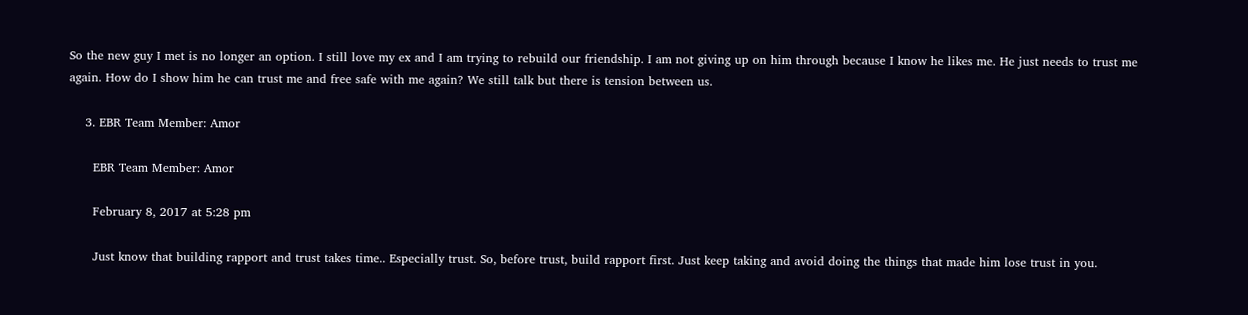So the new guy I met is no longer an option. I still love my ex and I am trying to rebuild our friendship. I am not giving up on him through because I know he likes me. He just needs to trust me again. How do I show him he can trust me and free safe with me again? We still talk but there is tension between us.

    3. EBR Team Member: Amor

      EBR Team Member: Amor

      February 8, 2017 at 5:28 pm

      Just know that building rapport and trust takes time.. Especially trust. So, before trust, build rapport first. Just keep taking and avoid doing the things that made him lose trust in you.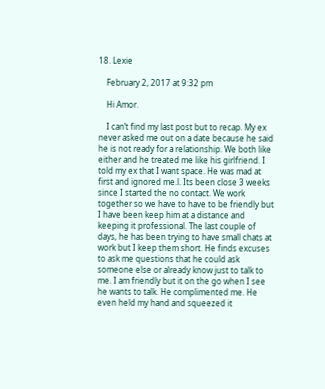18. Lexie

    February 2, 2017 at 9:32 pm

    Hi Amor.

    I can’t find my last post but to recap. My ex never asked me out on a date because he said he is not ready for a relationship. We both like either and he treated me like his girlfriend. I told my ex that I want space. He was mad at first and ignored me.l. Its been close 3 weeks since I started the no contact. We work together so we have to have to be friendly but I have been keep him at a distance and keeping it professional. The last couple of days, he has been trying to have small chats at work but I keep them short. He finds excuses to ask me questions that he could ask someone else or already know just to talk to me. I am friendly but it on the go when I see he wants to talk. He complimented me. He even held my hand and squeezed it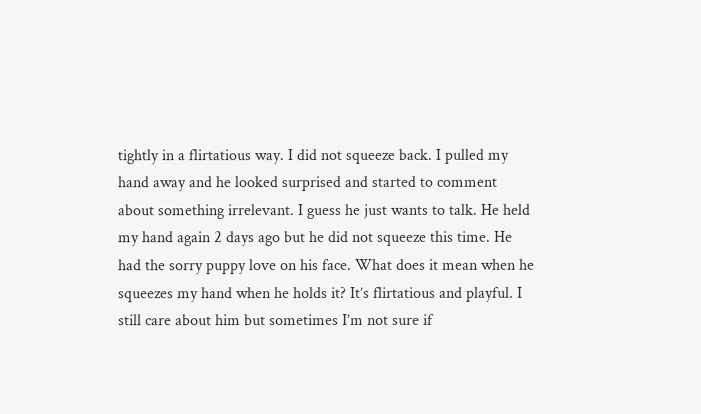tightly in a flirtatious way. I did not squeeze back. I pulled my hand away and he looked surprised and started to comment about something irrelevant. I guess he just wants to talk. He held my hand again 2 days ago but he did not squeeze this time. He had the sorry puppy love on his face. What does it mean when he squeezes my hand when he holds it? It’s flirtatious and playful. I still care about him but sometimes I’m not sure if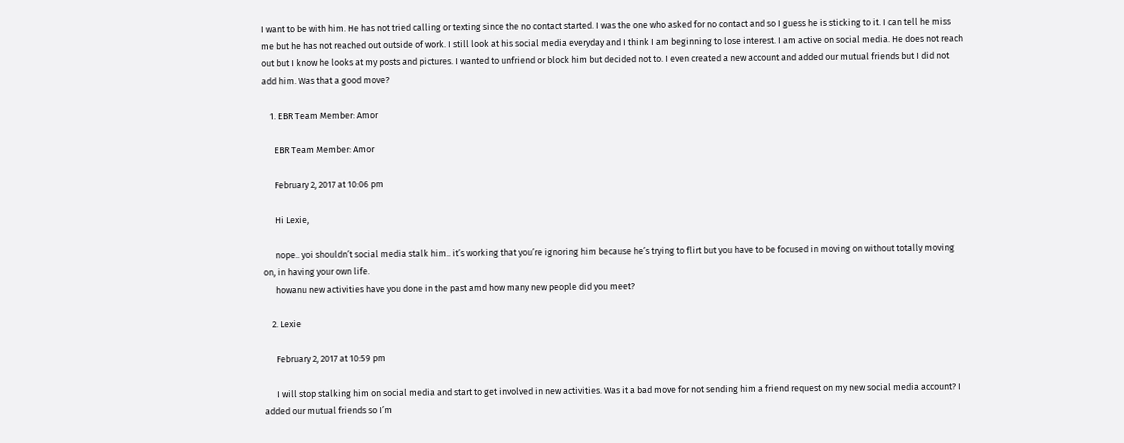I want to be with him. He has not tried calling or texting since the no contact started. I was the one who asked for no contact and so I guess he is sticking to it. I can tell he miss me but he has not reached out outside of work. I still look at his social media everyday and I think I am beginning to lose interest. I am active on social media. He does not reach out but I know he looks at my posts and pictures. I wanted to unfriend or block him but decided not to. I even created a new account and added our mutual friends but I did not add him. Was that a good move?

    1. EBR Team Member: Amor

      EBR Team Member: Amor

      February 2, 2017 at 10:06 pm

      Hi Lexie,

      nope.. yoi shouldn’t social media stalk him.. it’s working that you’re ignoring him because he’s trying to flirt but you have to be focused in moving on without totally moving on, in having your own life.
      howanu new activities have you done in the past amd how many new people did you meet?

    2. Lexie

      February 2, 2017 at 10:59 pm

      I will stop stalking him on social media and start to get involved in new activities. Was it a bad move for not sending him a friend request on my new social media account? I added our mutual friends so I’m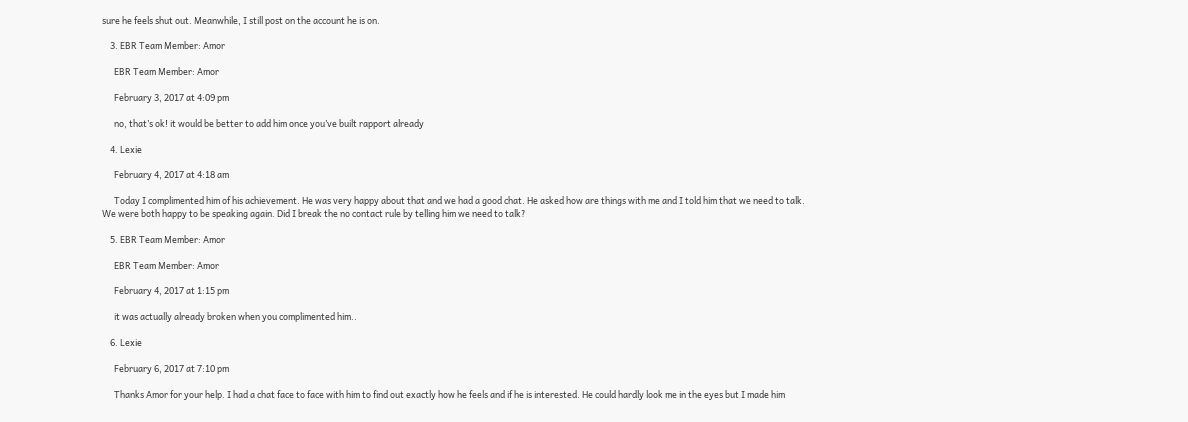sure he feels shut out. Meanwhile, I still post on the account he is on.

    3. EBR Team Member: Amor

      EBR Team Member: Amor

      February 3, 2017 at 4:09 pm

      no, that’s ok! it would be better to add him once you’ve built rapport already

    4. Lexie

      February 4, 2017 at 4:18 am

      Today I complimented him of his achievement. He was very happy about that and we had a good chat. He asked how are things with me and I told him that we need to talk. We were both happy to be speaking again. Did I break the no contact rule by telling him we need to talk?

    5. EBR Team Member: Amor

      EBR Team Member: Amor

      February 4, 2017 at 1:15 pm

      it was actually already broken when you complimented him..

    6. Lexie

      February 6, 2017 at 7:10 pm

      Thanks Amor for your help. I had a chat face to face with him to find out exactly how he feels and if he is interested. He could hardly look me in the eyes but I made him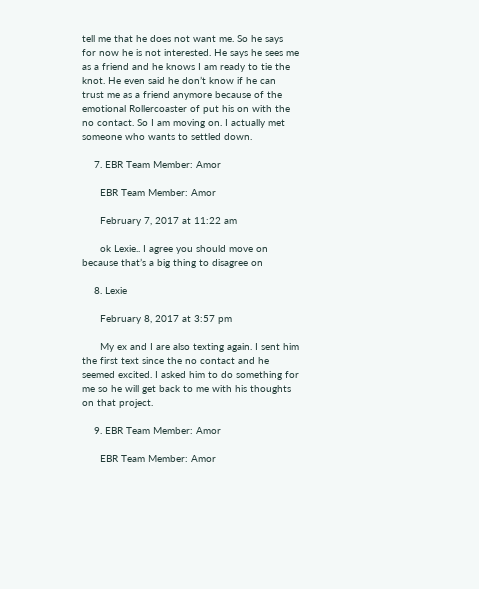tell me that he does not want me. So he says for now he is not interested. He says he sees me as a friend and he knows I am ready to tie the knot. He even said he don’t know if he can trust me as a friend anymore because of the emotional Rollercoaster of put his on with the no contact. So I am moving on. I actually met someone who wants to settled down.

    7. EBR Team Member: Amor

      EBR Team Member: Amor

      February 7, 2017 at 11:22 am

      ok Lexie.. I agree you should move on because that’s a big thing to disagree on

    8. Lexie

      February 8, 2017 at 3:57 pm

      My ex and I are also texting again. I sent him the first text since the no contact and he seemed excited. I asked him to do something for me so he will get back to me with his thoughts on that project.

    9. EBR Team Member: Amor

      EBR Team Member: Amor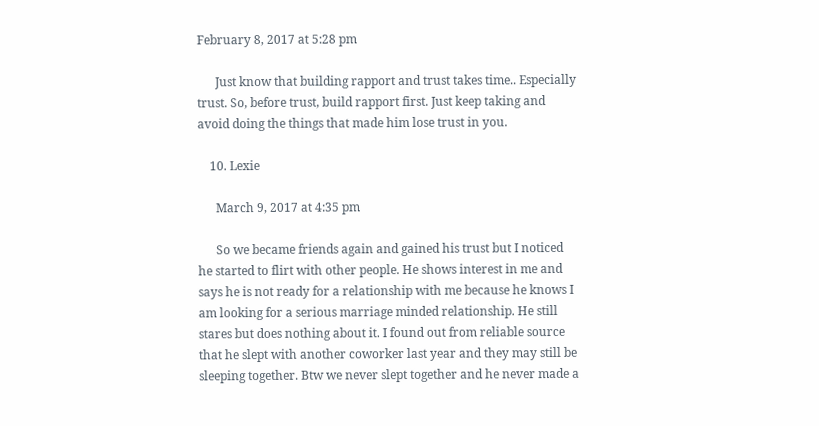February 8, 2017 at 5:28 pm

      Just know that building rapport and trust takes time.. Especially trust. So, before trust, build rapport first. Just keep taking and avoid doing the things that made him lose trust in you.

    10. Lexie

      March 9, 2017 at 4:35 pm

      So we became friends again and gained his trust but I noticed he started to flirt with other people. He shows interest in me and says he is not ready for a relationship with me because he knows I am looking for a serious marriage minded relationship. He still stares but does nothing about it. I found out from reliable source that he slept with another coworker last year and they may still be sleeping together. Btw we never slept together and he never made a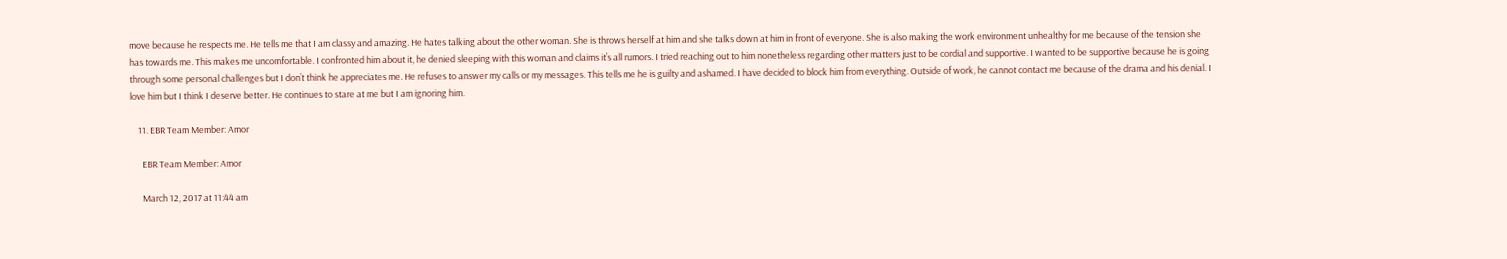move because he respects me. He tells me that I am classy and amazing. He hates talking about the other woman. She is throws herself at him and she talks down at him in front of everyone. She is also making the work environment unhealthy for me because of the tension she has towards me. This makes me uncomfortable. I confronted him about it, he denied sleeping with this woman and claims it’s all rumors. I tried reaching out to him nonetheless regarding other matters just to be cordial and supportive. I wanted to be supportive because he is going through some personal challenges but I don’t think he appreciates me. He refuses to answer my calls or my messages. This tells me he is guilty and ashamed. I have decided to block him from everything. Outside of work, he cannot contact me because of the drama and his denial. I love him but I think I deserve better. He continues to stare at me but I am ignoring him.

    11. EBR Team Member: Amor

      EBR Team Member: Amor

      March 12, 2017 at 11:44 am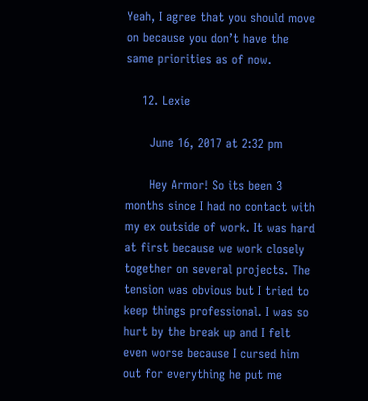Yeah, I agree that you should move on because you don’t have the same priorities as of now.

    12. Lexie

      June 16, 2017 at 2:32 pm

      Hey Armor! So its been 3 months since I had no contact with my ex outside of work. It was hard at first because we work closely together on several projects. The tension was obvious but I tried to keep things professional. I was so hurt by the break up and I felt even worse because I cursed him out for everything he put me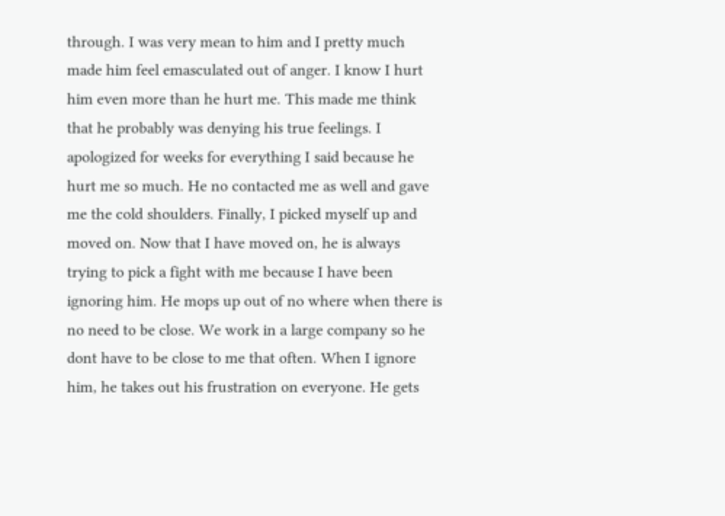through. I was very mean to him and I pretty much made him feel emasculated out of anger. I know I hurt him even more than he hurt me. This made me think that he probably was denying his true feelings. I apologized for weeks for everything I said because he hurt me so much. He no contacted me as well and gave me the cold shoulders. Finally, I picked myself up and moved on. Now that I have moved on, he is always trying to pick a fight with me because I have been ignoring him. He mops up out of no where when there is no need to be close. We work in a large company so he dont have to be close to me that often. When I ignore him, he takes out his frustration on everyone. He gets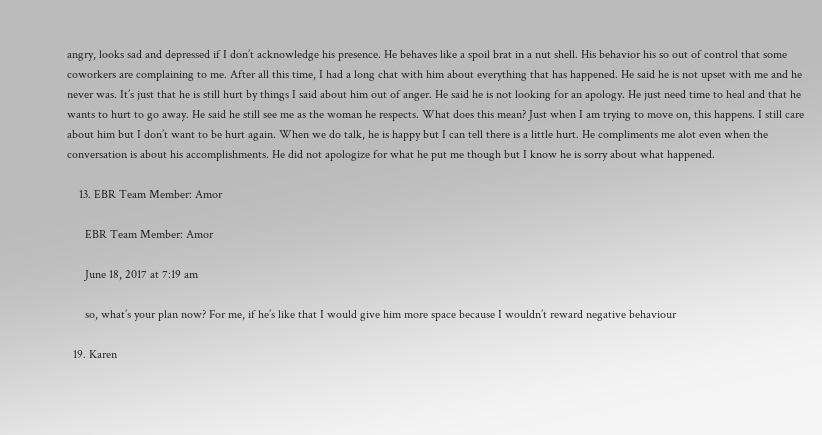angry, looks sad and depressed if I don’t acknowledge his presence. He behaves like a spoil brat in a nut shell. His behavior his so out of control that some coworkers are complaining to me. After all this time, I had a long chat with him about everything that has happened. He said he is not upset with me and he never was. It’s just that he is still hurt by things I said about him out of anger. He said he is not looking for an apology. He just need time to heal and that he wants to hurt to go away. He said he still see me as the woman he respects. What does this mean? Just when I am trying to move on, this happens. I still care about him but I don’t want to be hurt again. When we do talk, he is happy but I can tell there is a little hurt. He compliments me alot even when the conversation is about his accomplishments. He did not apologize for what he put me though but I know he is sorry about what happened.

    13. EBR Team Member: Amor

      EBR Team Member: Amor

      June 18, 2017 at 7:19 am

      so, what’s your plan now? For me, if he’s like that I would give him more space because I wouldn’t reward negative behaviour

  19. Karen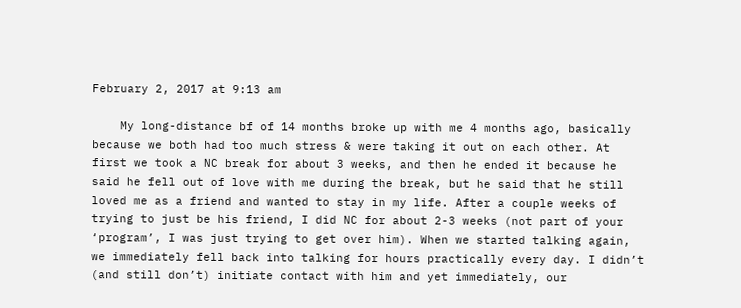February 2, 2017 at 9:13 am

    My long-distance bf of 14 months broke up with me 4 months ago, basically because we both had too much stress & were taking it out on each other. At first we took a NC break for about 3 weeks, and then he ended it because he said he fell out of love with me during the break, but he said that he still loved me as a friend and wanted to stay in my life. After a couple weeks of trying to just be his friend, I did NC for about 2-3 weeks (not part of your ‘program’, I was just trying to get over him). When we started talking again, we immediately fell back into talking for hours practically every day. I didn’t (and still don’t) initiate contact with him and yet immediately, our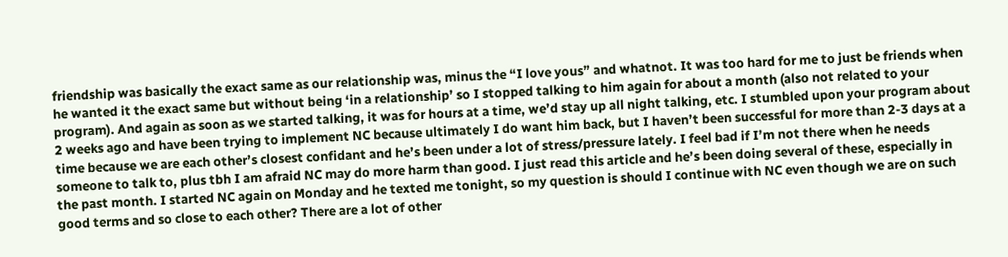friendship was basically the exact same as our relationship was, minus the “I love yous” and whatnot. It was too hard for me to just be friends when he wanted it the exact same but without being ‘in a relationship’ so I stopped talking to him again for about a month (also not related to your program). And again as soon as we started talking, it was for hours at a time, we’d stay up all night talking, etc. I stumbled upon your program about 2 weeks ago and have been trying to implement NC because ultimately I do want him back, but I haven’t been successful for more than 2-3 days at a time because we are each other’s closest confidant and he’s been under a lot of stress/pressure lately. I feel bad if I’m not there when he needs someone to talk to, plus tbh I am afraid NC may do more harm than good. I just read this article and he’s been doing several of these, especially in the past month. I started NC again on Monday and he texted me tonight, so my question is should I continue with NC even though we are on such good terms and so close to each other? There are a lot of other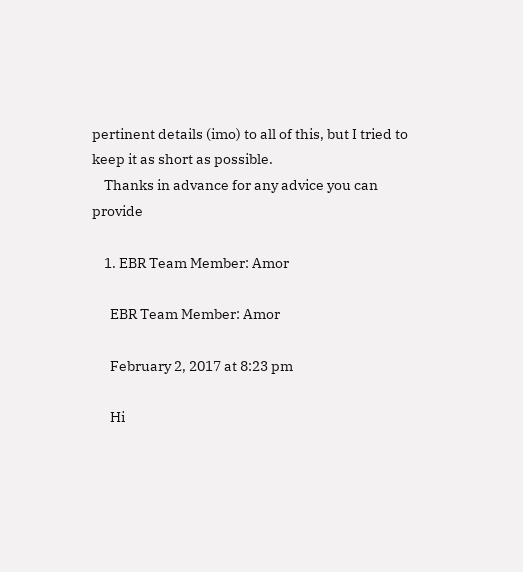pertinent details (imo) to all of this, but I tried to keep it as short as possible.
    Thanks in advance for any advice you can provide

    1. EBR Team Member: Amor

      EBR Team Member: Amor

      February 2, 2017 at 8:23 pm

      Hi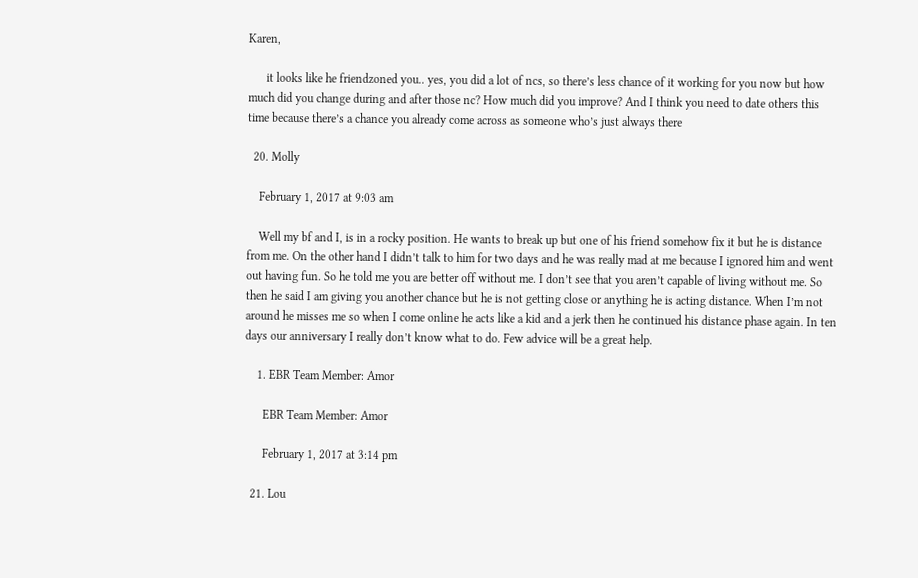Karen,

      it looks like he friendzoned you.. yes, you did a lot of ncs, so there’s less chance of it working for you now but how much did you change during and after those nc? How much did you improve? And I think you need to date others this time because there’s a chance you already come across as someone who’s just always there

  20. Molly

    February 1, 2017 at 9:03 am

    Well my bf and I, is in a rocky position. He wants to break up but one of his friend somehow fix it but he is distance from me. On the other hand I didn’t talk to him for two days and he was really mad at me because I ignored him and went out having fun. So he told me you are better off without me. I don’t see that you aren’t capable of living without me. So then he said I am giving you another chance but he is not getting close or anything he is acting distance. When I’m not around he misses me so when I come online he acts like a kid and a jerk then he continued his distance phase again. In ten days our anniversary I really don’t know what to do. Few advice will be a great help.

    1. EBR Team Member: Amor

      EBR Team Member: Amor

      February 1, 2017 at 3:14 pm

  21. Lou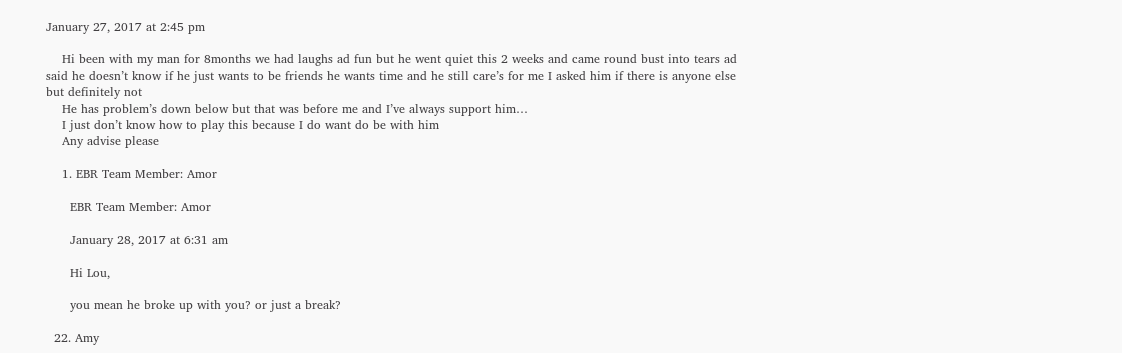January 27, 2017 at 2:45 pm

    Hi been with my man for 8months we had laughs ad fun but he went quiet this 2 weeks and came round bust into tears ad said he doesn’t know if he just wants to be friends he wants time and he still care’s for me I asked him if there is anyone else but definitely not
    He has problem’s down below but that was before me and I’ve always support him…
    I just don’t know how to play this because I do want do be with him
    Any advise please

    1. EBR Team Member: Amor

      EBR Team Member: Amor

      January 28, 2017 at 6:31 am

      Hi Lou,

      you mean he broke up with you? or just a break?

  22. Amy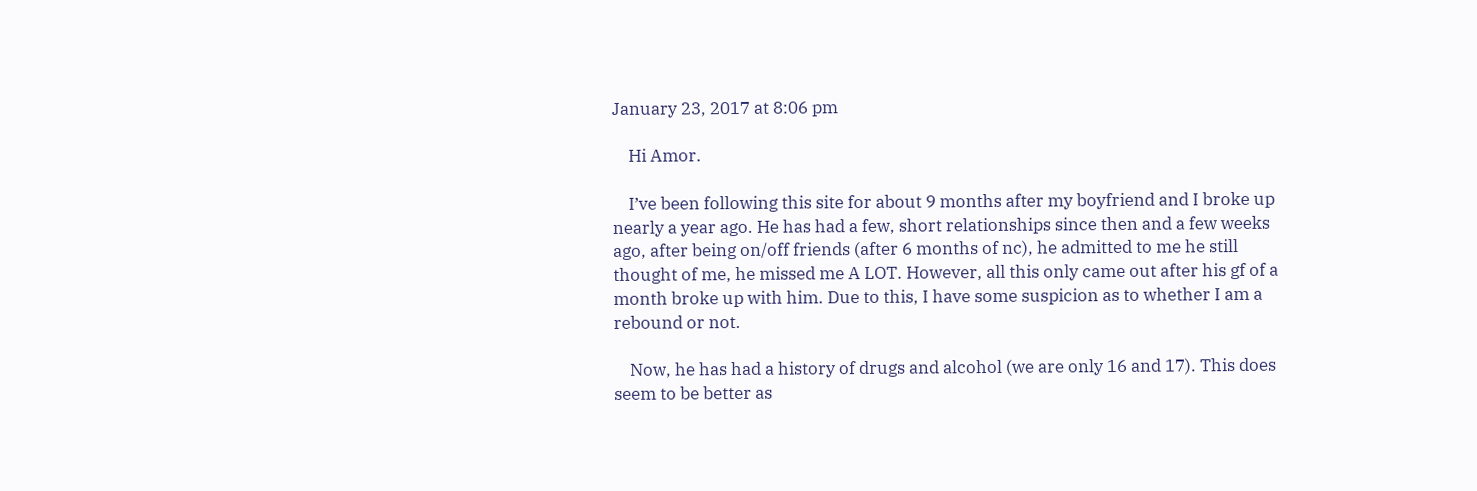January 23, 2017 at 8:06 pm

    Hi Amor.

    I’ve been following this site for about 9 months after my boyfriend and I broke up nearly a year ago. He has had a few, short relationships since then and a few weeks ago, after being on/off friends (after 6 months of nc), he admitted to me he still thought of me, he missed me A LOT. However, all this only came out after his gf of a month broke up with him. Due to this, I have some suspicion as to whether I am a rebound or not.

    Now, he has had a history of drugs and alcohol (we are only 16 and 17). This does seem to be better as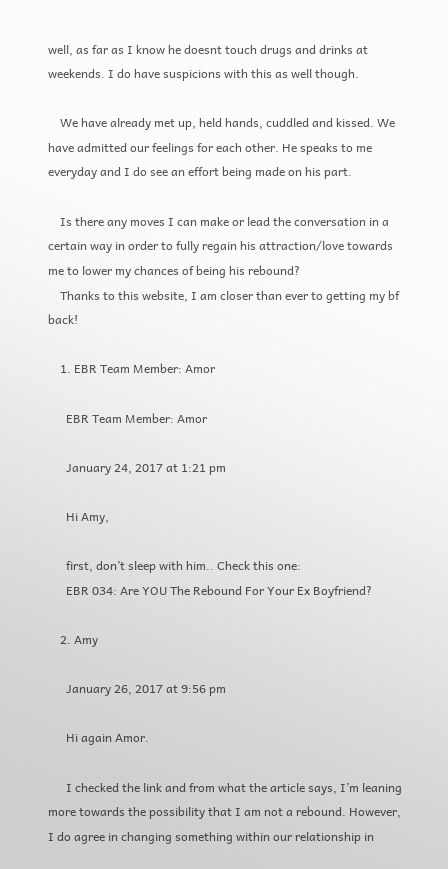well, as far as I know he doesnt touch drugs and drinks at weekends. I do have suspicions with this as well though.

    We have already met up, held hands, cuddled and kissed. We have admitted our feelings for each other. He speaks to me everyday and I do see an effort being made on his part.

    Is there any moves I can make or lead the conversation in a certain way in order to fully regain his attraction/love towards me to lower my chances of being his rebound?
    Thanks to this website, I am closer than ever to getting my bf back!

    1. EBR Team Member: Amor

      EBR Team Member: Amor

      January 24, 2017 at 1:21 pm

      Hi Amy,

      first, don’t sleep with him.. Check this one:
      EBR 034: Are YOU The Rebound For Your Ex Boyfriend?

    2. Amy

      January 26, 2017 at 9:56 pm

      Hi again Amor.

      I checked the link and from what the article says, I’m leaning more towards the possibility that I am not a rebound. However, I do agree in changing something within our relationship in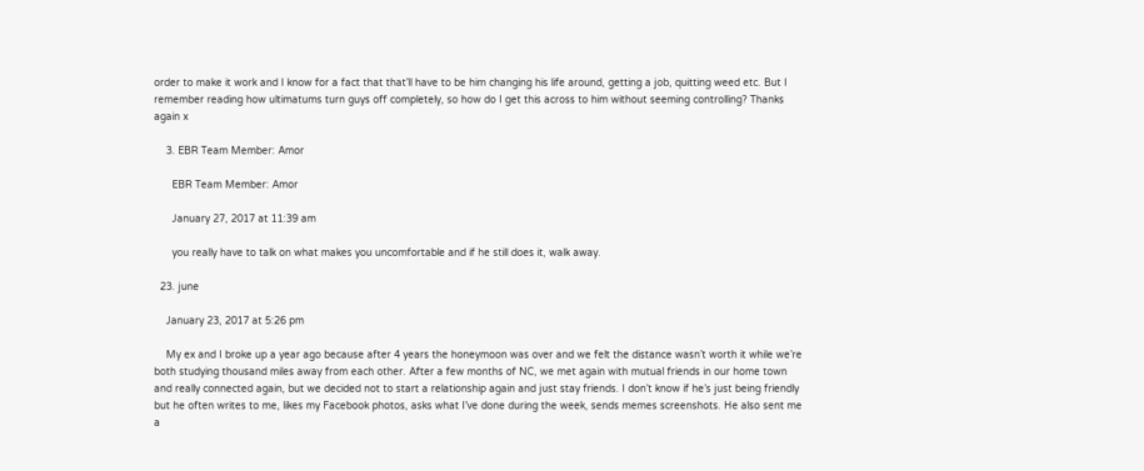order to make it work and I know for a fact that that’ll have to be him changing his life around, getting a job, quitting weed etc. But I remember reading how ultimatums turn guys off completely, so how do I get this across to him without seeming controlling? Thanks again x

    3. EBR Team Member: Amor

      EBR Team Member: Amor

      January 27, 2017 at 11:39 am

      you really have to talk on what makes you uncomfortable and if he still does it, walk away.

  23. june

    January 23, 2017 at 5:26 pm

    My ex and I broke up a year ago because after 4 years the honeymoon was over and we felt the distance wasn’t worth it while we’re both studying thousand miles away from each other. After a few months of NC, we met again with mutual friends in our home town and really connected again, but we decided not to start a relationship again and just stay friends. I don’t know if he’s just being friendly but he often writes to me, likes my Facebook photos, asks what I’ve done during the week, sends memes screenshots. He also sent me a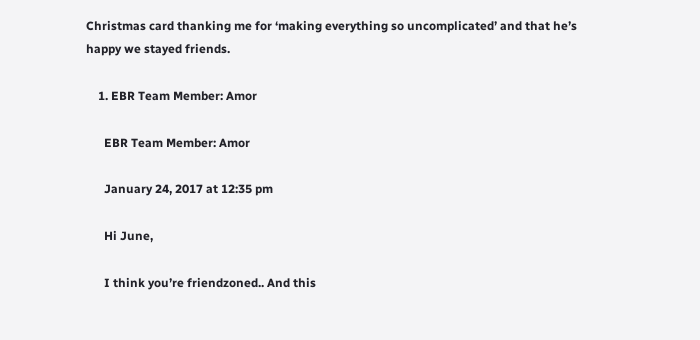Christmas card thanking me for ‘making everything so uncomplicated’ and that he’s happy we stayed friends.

    1. EBR Team Member: Amor

      EBR Team Member: Amor

      January 24, 2017 at 12:35 pm

      Hi June,

      I think you’re friendzoned.. And this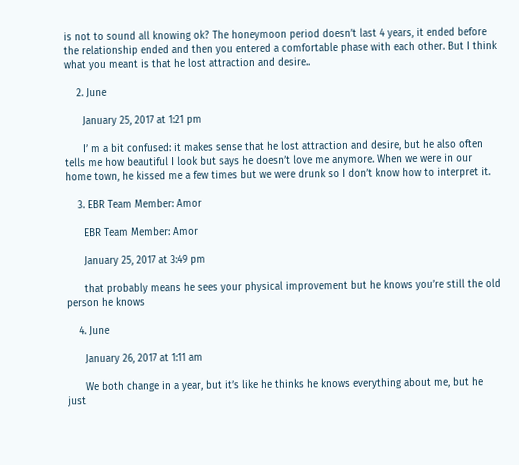is not to sound all knowing ok? The honeymoon period doesn’t last 4 years, it ended before the relationship ended and then you entered a comfortable phase with each other. But I think what you meant is that he lost attraction and desire..

    2. June

      January 25, 2017 at 1:21 pm

      I’ m a bit confused: it makes sense that he lost attraction and desire, but he also often tells me how beautiful I look but says he doesn’t love me anymore. When we were in our home town, he kissed me a few times but we were drunk so I don’t know how to interpret it.

    3. EBR Team Member: Amor

      EBR Team Member: Amor

      January 25, 2017 at 3:49 pm

      that probably means he sees your physical improvement but he knows you’re still the old person he knows

    4. June

      January 26, 2017 at 1:11 am

      We both change in a year, but it’s like he thinks he knows everything about me, but he just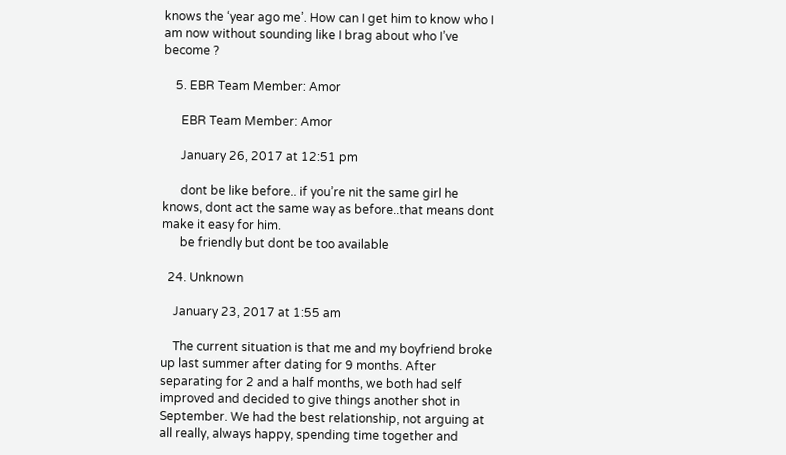knows the ‘year ago me’. How can I get him to know who I am now without sounding like I brag about who I’ve become ?

    5. EBR Team Member: Amor

      EBR Team Member: Amor

      January 26, 2017 at 12:51 pm

      dont be like before.. if you’re nit the same girl he knows, dont act the same way as before..that means dont make it easy for him.
      be friendly but dont be too available

  24. Unknown

    January 23, 2017 at 1:55 am

    The current situation is that me and my boyfriend broke up last summer after dating for 9 months. After separating for 2 and a half months, we both had self improved and decided to give things another shot in September. We had the best relationship, not arguing at all really, always happy, spending time together and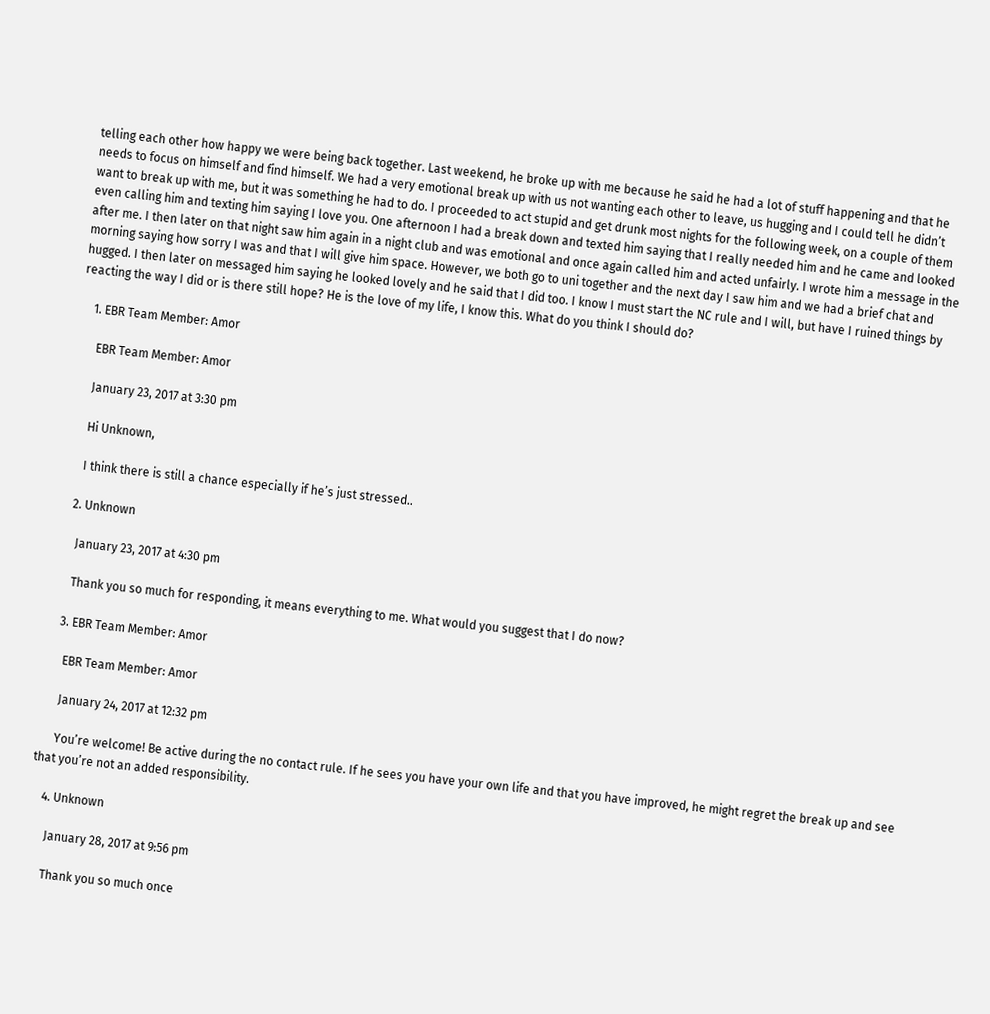telling each other how happy we were being back together. Last weekend, he broke up with me because he said he had a lot of stuff happening and that he needs to focus on himself and find himself. We had a very emotional break up with us not wanting each other to leave, us hugging and I could tell he didn’t want to break up with me, but it was something he had to do. I proceeded to act stupid and get drunk most nights for the following week, on a couple of them even calling him and texting him saying I love you. One afternoon I had a break down and texted him saying that I really needed him and he came and looked after me. I then later on that night saw him again in a night club and was emotional and once again called him and acted unfairly. I wrote him a message in the morning saying how sorry I was and that I will give him space. However, we both go to uni together and the next day I saw him and we had a brief chat and hugged. I then later on messaged him saying he looked lovely and he said that I did too. I know I must start the NC rule and I will, but have I ruined things by reacting the way I did or is there still hope? He is the love of my life, I know this. What do you think I should do?

    1. EBR Team Member: Amor

      EBR Team Member: Amor

      January 23, 2017 at 3:30 pm

      Hi Unknown,

      I think there is still a chance especially if he’s just stressed..

    2. Unknown

      January 23, 2017 at 4:30 pm

      Thank you so much for responding, it means everything to me. What would you suggest that I do now?

    3. EBR Team Member: Amor

      EBR Team Member: Amor

      January 24, 2017 at 12:32 pm

      You’re welcome! Be active during the no contact rule. If he sees you have your own life and that you have improved, he might regret the break up and see that you’re not an added responsibility.

    4. Unknown

      January 28, 2017 at 9:56 pm

      Thank you so much once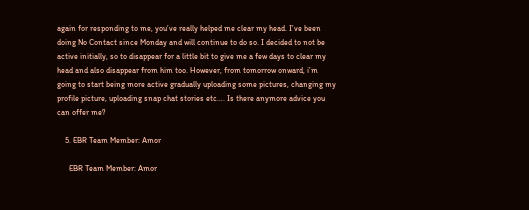again for responding to me, you’ve really helped me clear my head. I’ve been doing No Contact since Monday and will continue to do so. I decided to not be active initially, so to disappear for a little bit to give me a few days to clear my head and also disappear from him too. However, from tomorrow onward, i’m going to start being more active gradually uploading some pictures, changing my profile picture, uploading snap chat stories etc…. Is there anymore advice you can offer me?

    5. EBR Team Member: Amor

      EBR Team Member: Amor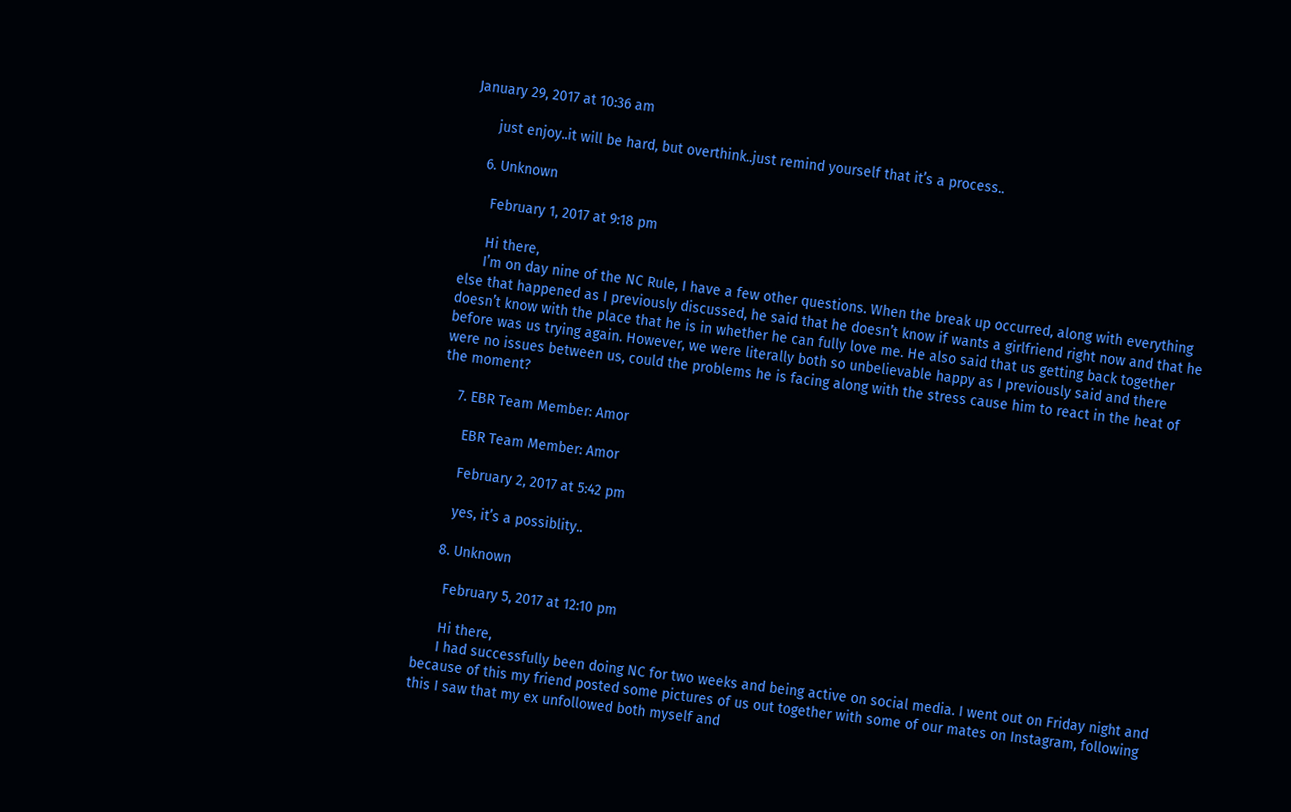January 29, 2017 at 10:36 am

      just enjoy..it will be hard, but overthink..just remind yourself that it’s a process..

    6. Unknown

      February 1, 2017 at 9:18 pm

      Hi there,
      I’m on day nine of the NC Rule, I have a few other questions. When the break up occurred, along with everything else that happened as I previously discussed, he said that he doesn’t know if wants a girlfriend right now and that he doesn’t know with the place that he is in whether he can fully love me. He also said that us getting back together before was us trying again. However, we were literally both so unbelievable happy as I previously said and there were no issues between us, could the problems he is facing along with the stress cause him to react in the heat of the moment?

    7. EBR Team Member: Amor

      EBR Team Member: Amor

      February 2, 2017 at 5:42 pm

      yes, it’s a possiblity..

    8. Unknown

      February 5, 2017 at 12:10 pm

      Hi there,
      I had successfully been doing NC for two weeks and being active on social media. I went out on Friday night and because of this my friend posted some pictures of us out together with some of our mates on Instagram, following this I saw that my ex unfollowed both myself and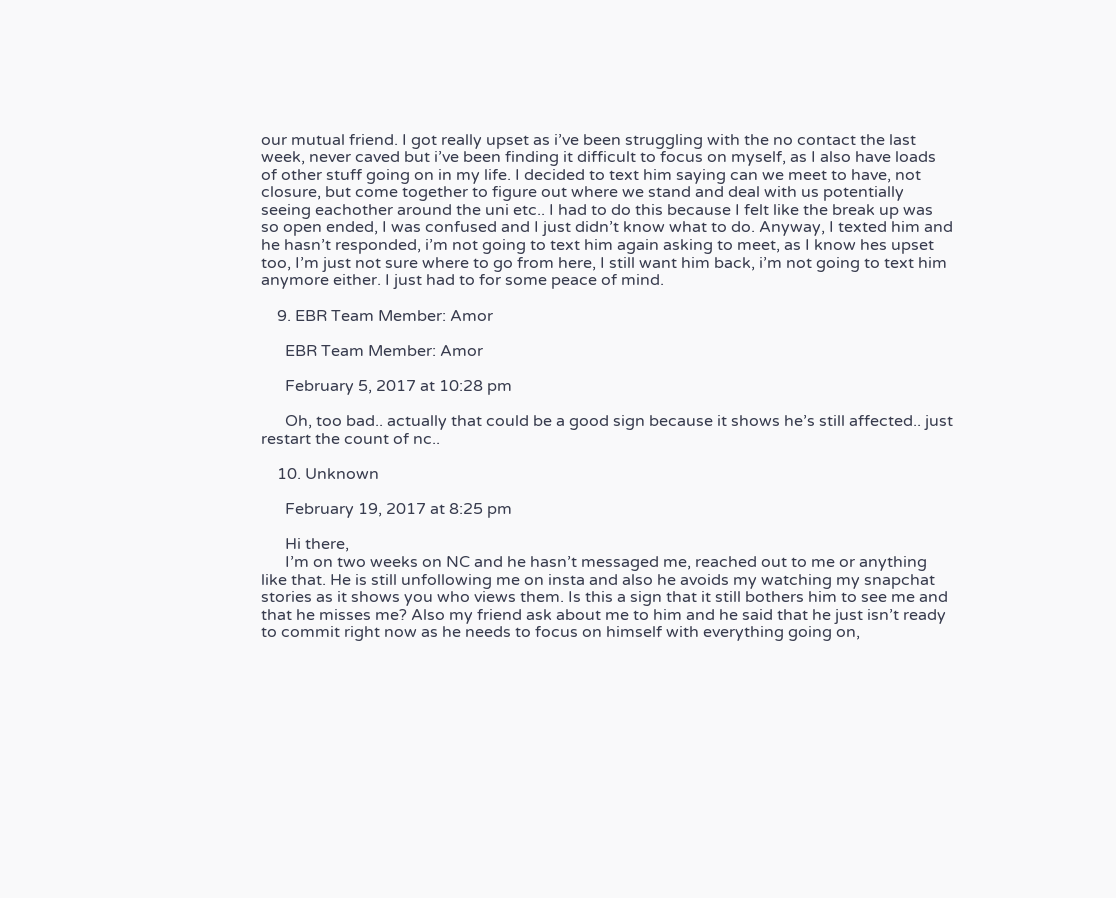our mutual friend. I got really upset as i’ve been struggling with the no contact the last week, never caved but i’ve been finding it difficult to focus on myself, as I also have loads of other stuff going on in my life. I decided to text him saying can we meet to have, not closure, but come together to figure out where we stand and deal with us potentially seeing eachother around the uni etc.. I had to do this because I felt like the break up was so open ended, I was confused and I just didn’t know what to do. Anyway, I texted him and he hasn’t responded, i’m not going to text him again asking to meet, as I know hes upset too, I’m just not sure where to go from here, I still want him back, i’m not going to text him anymore either. I just had to for some peace of mind.

    9. EBR Team Member: Amor

      EBR Team Member: Amor

      February 5, 2017 at 10:28 pm

      Oh, too bad.. actually that could be a good sign because it shows he’s still affected.. just restart the count of nc..

    10. Unknown

      February 19, 2017 at 8:25 pm

      Hi there,
      I’m on two weeks on NC and he hasn’t messaged me, reached out to me or anything like that. He is still unfollowing me on insta and also he avoids my watching my snapchat stories as it shows you who views them. Is this a sign that it still bothers him to see me and that he misses me? Also my friend ask about me to him and he said that he just isn’t ready to commit right now as he needs to focus on himself with everything going on,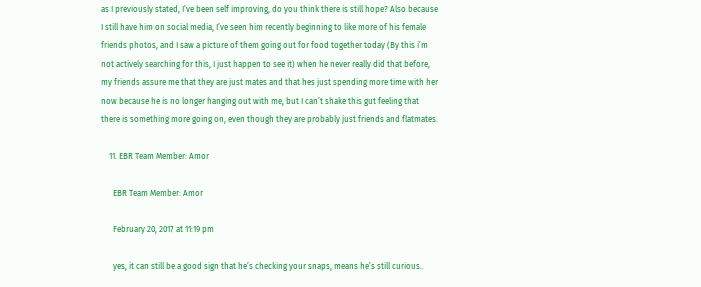as I previously stated, I’ve been self improving, do you think there is still hope? Also because I still have him on social media, I’ve seen him recently beginning to like more of his female friends photos, and I saw a picture of them going out for food together today (By this i’m not actively searching for this, I just happen to see it) when he never really did that before, my friends assure me that they are just mates and that hes just spending more time with her now because he is no longer hanging out with me, but I can’t shake this gut feeling that there is something more going on, even though they are probably just friends and flatmates.

    11. EBR Team Member: Amor

      EBR Team Member: Amor

      February 20, 2017 at 11:19 pm

      yes, it can still be a good sign that he’s checking your snaps, means he’s still curious..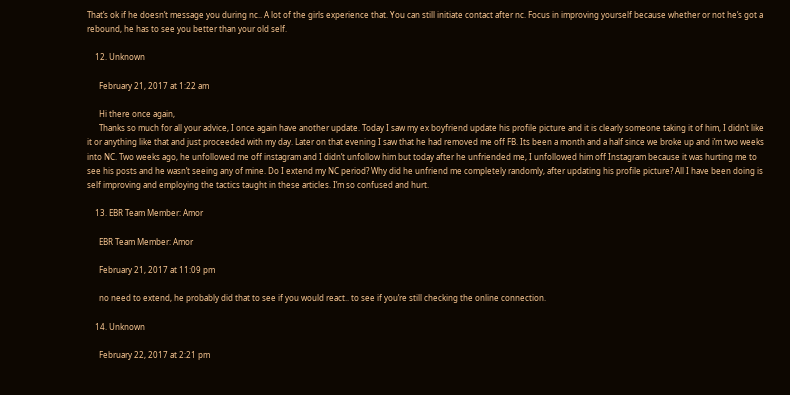That’s ok if he doesn’t message you during nc.. A lot of the girls experience that. You can still initiate contact after nc. Focus in improving yourself because whether or not he’s got a rebound, he has to see you better than your old self.

    12. Unknown

      February 21, 2017 at 1:22 am

      Hi there once again,
      Thanks so much for all your advice, I once again have another update. Today I saw my ex boyfriend update his profile picture and it is clearly someone taking it of him, I didn’t like it or anything like that and just proceeded with my day. Later on that evening I saw that he had removed me off FB. Its been a month and a half since we broke up and i’m two weeks into NC. Two weeks ago, he unfollowed me off instagram and I didn’t unfollow him but today after he unfriended me, I unfollowed him off Instagram because it was hurting me to see his posts and he wasn’t seeing any of mine. Do I extend my NC period? Why did he unfriend me completely randomly, after updating his profile picture? All I have been doing is self improving and employing the tactics taught in these articles. I’m so confused and hurt.

    13. EBR Team Member: Amor

      EBR Team Member: Amor

      February 21, 2017 at 11:09 pm

      no need to extend, he probably did that to see if you would react.. to see if you’re still checking the online connection.

    14. Unknown

      February 22, 2017 at 2:21 pm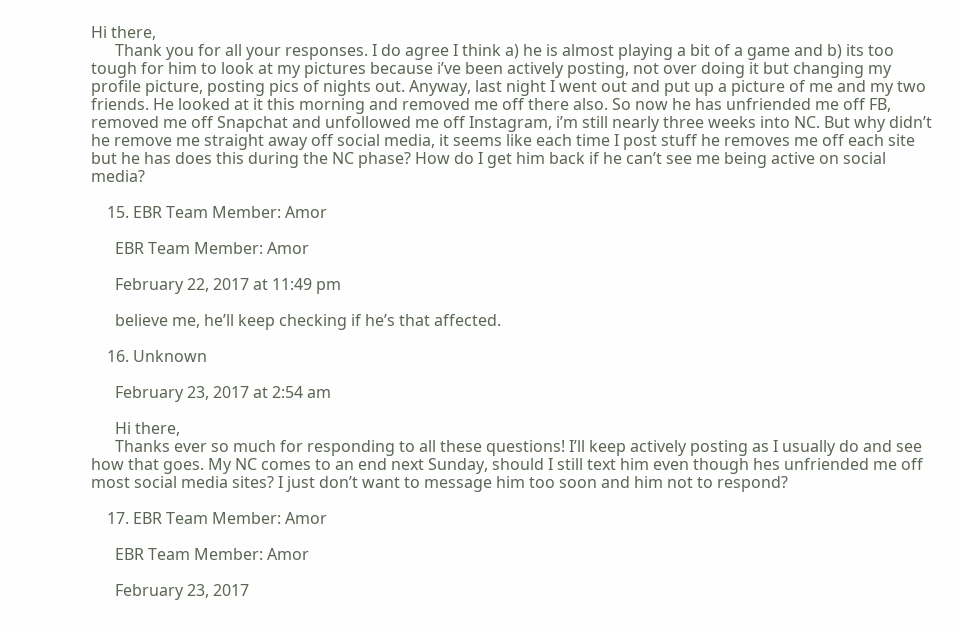Hi there,
      Thank you for all your responses. I do agree I think a) he is almost playing a bit of a game and b) its too tough for him to look at my pictures because i’ve been actively posting, not over doing it but changing my profile picture, posting pics of nights out. Anyway, last night I went out and put up a picture of me and my two friends. He looked at it this morning and removed me off there also. So now he has unfriended me off FB, removed me off Snapchat and unfollowed me off Instagram, i’m still nearly three weeks into NC. But why didn’t he remove me straight away off social media, it seems like each time I post stuff he removes me off each site but he has does this during the NC phase? How do I get him back if he can’t see me being active on social media?

    15. EBR Team Member: Amor

      EBR Team Member: Amor

      February 22, 2017 at 11:49 pm

      believe me, he’ll keep checking if he’s that affected.

    16. Unknown

      February 23, 2017 at 2:54 am

      Hi there,
      Thanks ever so much for responding to all these questions! I’ll keep actively posting as I usually do and see how that goes. My NC comes to an end next Sunday, should I still text him even though hes unfriended me off most social media sites? I just don’t want to message him too soon and him not to respond?

    17. EBR Team Member: Amor

      EBR Team Member: Amor

      February 23, 2017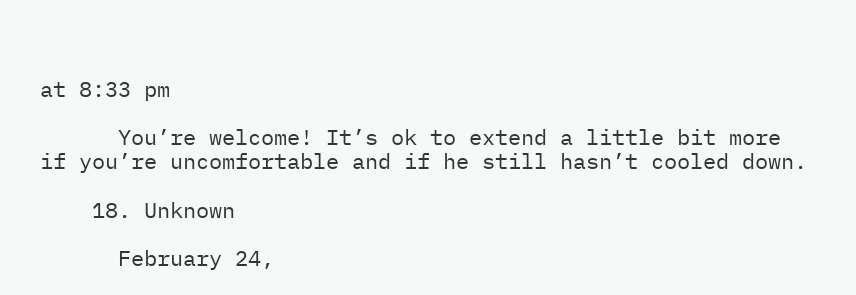at 8:33 pm

      You’re welcome! It’s ok to extend a little bit more if you’re uncomfortable and if he still hasn’t cooled down.

    18. Unknown

      February 24,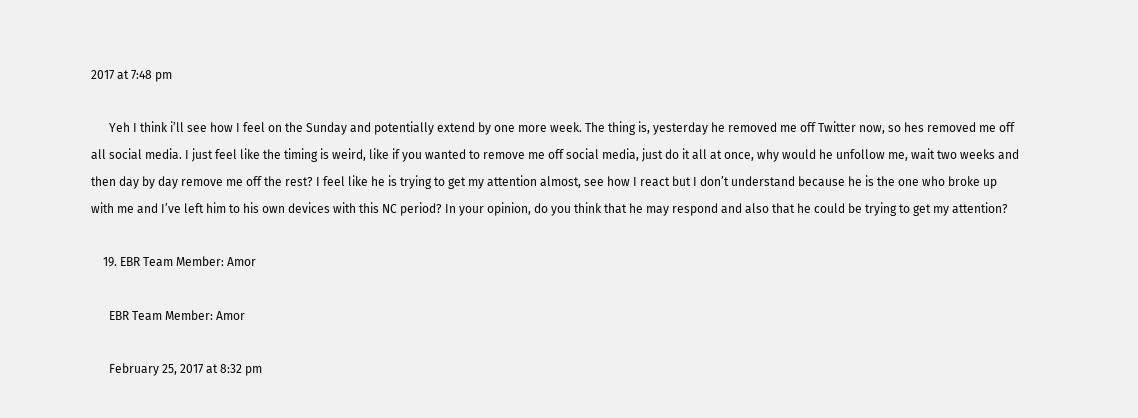2017 at 7:48 pm

      Yeh I think i’ll see how I feel on the Sunday and potentially extend by one more week. The thing is, yesterday he removed me off Twitter now, so hes removed me off all social media. I just feel like the timing is weird, like if you wanted to remove me off social media, just do it all at once, why would he unfollow me, wait two weeks and then day by day remove me off the rest? I feel like he is trying to get my attention almost, see how I react but I don’t understand because he is the one who broke up with me and I’ve left him to his own devices with this NC period? In your opinion, do you think that he may respond and also that he could be trying to get my attention?

    19. EBR Team Member: Amor

      EBR Team Member: Amor

      February 25, 2017 at 8:32 pm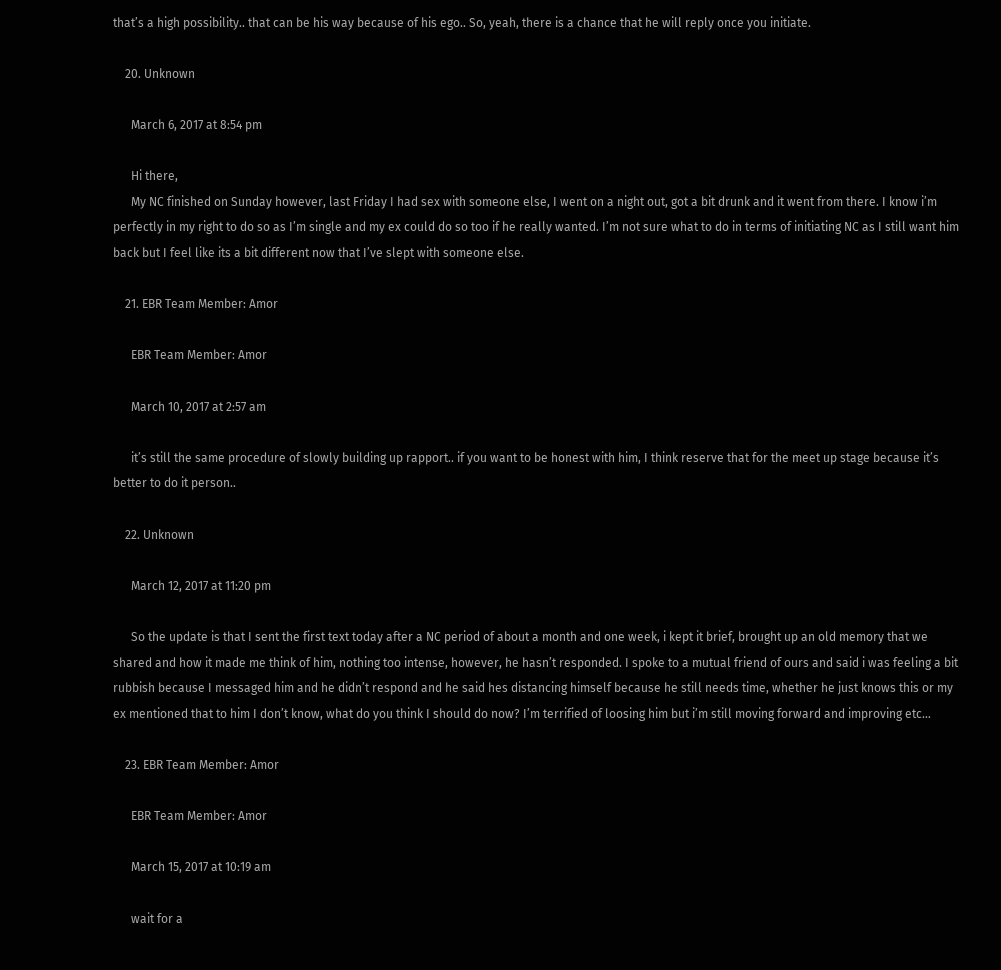that’s a high possibility.. that can be his way because of his ego.. So, yeah, there is a chance that he will reply once you initiate.

    20. Unknown

      March 6, 2017 at 8:54 pm

      Hi there,
      My NC finished on Sunday however, last Friday I had sex with someone else, I went on a night out, got a bit drunk and it went from there. I know i’m perfectly in my right to do so as I’m single and my ex could do so too if he really wanted. I’m not sure what to do in terms of initiating NC as I still want him back but I feel like its a bit different now that I’ve slept with someone else.

    21. EBR Team Member: Amor

      EBR Team Member: Amor

      March 10, 2017 at 2:57 am

      it’s still the same procedure of slowly building up rapport.. if you want to be honest with him, I think reserve that for the meet up stage because it’s better to do it person..

    22. Unknown

      March 12, 2017 at 11:20 pm

      So the update is that I sent the first text today after a NC period of about a month and one week, i kept it brief, brought up an old memory that we shared and how it made me think of him, nothing too intense, however, he hasn’t responded. I spoke to a mutual friend of ours and said i was feeling a bit rubbish because I messaged him and he didn’t respond and he said hes distancing himself because he still needs time, whether he just knows this or my ex mentioned that to him I don’t know, what do you think I should do now? I’m terrified of loosing him but i’m still moving forward and improving etc…

    23. EBR Team Member: Amor

      EBR Team Member: Amor

      March 15, 2017 at 10:19 am

      wait for a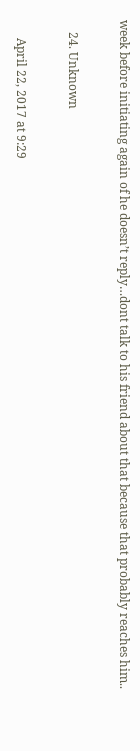week before initiating again of he doesn’t reply…dont talk to his friend about that because that probably reaches him..

    24. Unknown

      April 22, 2017 at 9:29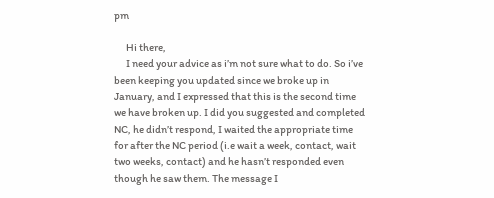pm

      Hi there,
      I need your advice as i’m not sure what to do. So i’ve been keeping you updated since we broke up in January, and I expressed that this is the second time we have broken up. I did you suggested and completed NC, he didn’t respond, I waited the appropriate time for after the NC period (i.e wait a week, contact, wait two weeks, contact) and he hasn’t responded even though he saw them. The message I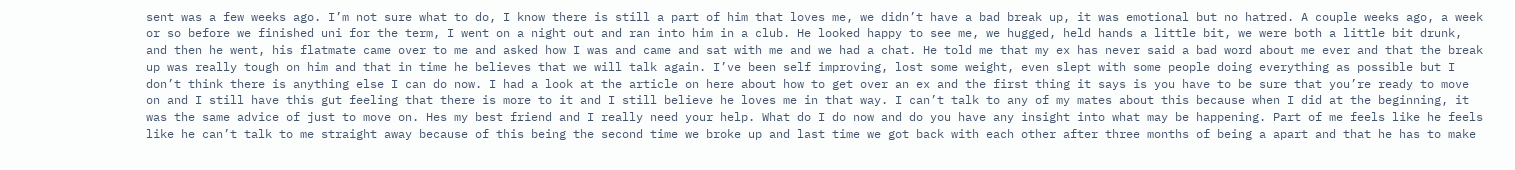sent was a few weeks ago. I’m not sure what to do, I know there is still a part of him that loves me, we didn’t have a bad break up, it was emotional but no hatred. A couple weeks ago, a week or so before we finished uni for the term, I went on a night out and ran into him in a club. He looked happy to see me, we hugged, held hands a little bit, we were both a little bit drunk, and then he went, his flatmate came over to me and asked how I was and came and sat with me and we had a chat. He told me that my ex has never said a bad word about me ever and that the break up was really tough on him and that in time he believes that we will talk again. I’ve been self improving, lost some weight, even slept with some people doing everything as possible but I don’t think there is anything else I can do now. I had a look at the article on here about how to get over an ex and the first thing it says is you have to be sure that you’re ready to move on and I still have this gut feeling that there is more to it and I still believe he loves me in that way. I can’t talk to any of my mates about this because when I did at the beginning, it was the same advice of just to move on. Hes my best friend and I really need your help. What do I do now and do you have any insight into what may be happening. Part of me feels like he feels like he can’t talk to me straight away because of this being the second time we broke up and last time we got back with each other after three months of being a apart and that he has to make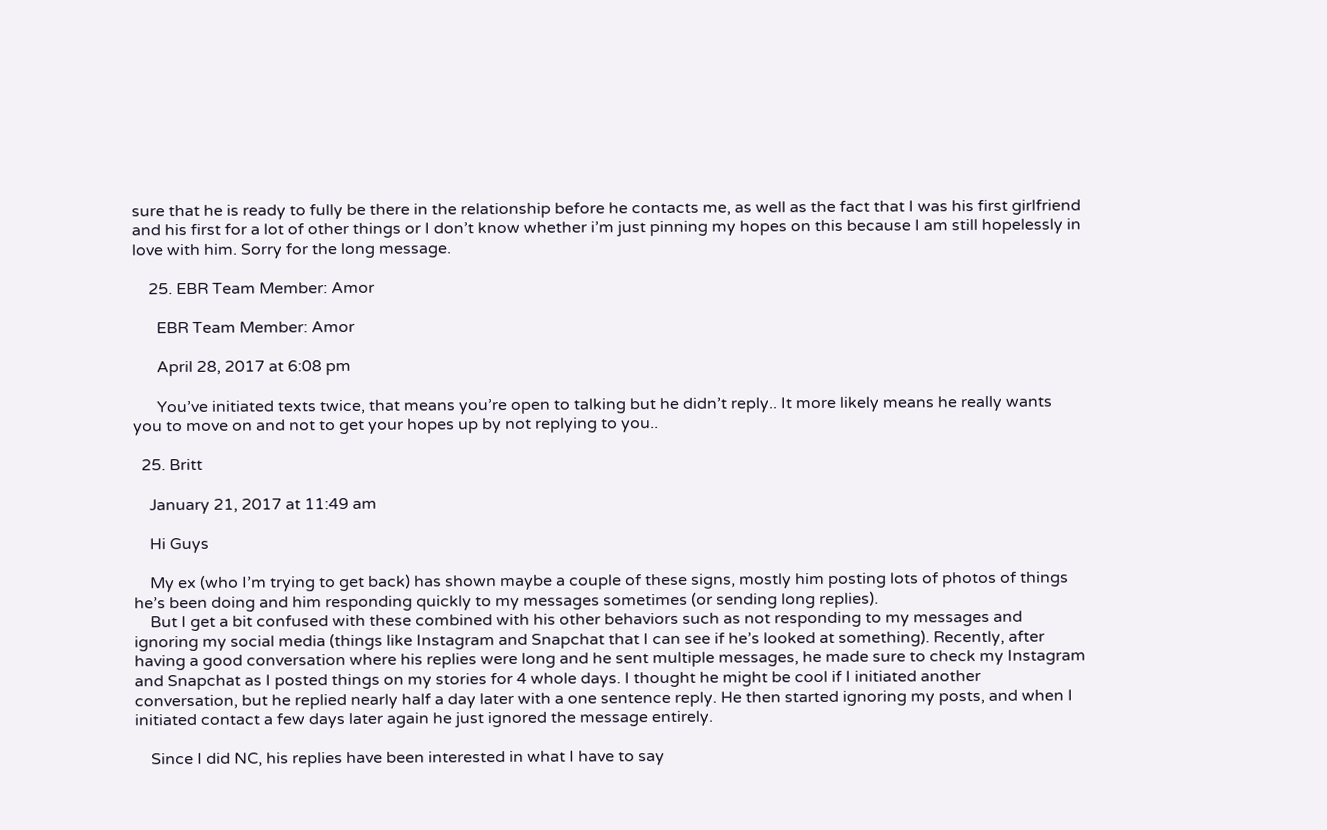sure that he is ready to fully be there in the relationship before he contacts me, as well as the fact that I was his first girlfriend and his first for a lot of other things or I don’t know whether i’m just pinning my hopes on this because I am still hopelessly in love with him. Sorry for the long message.

    25. EBR Team Member: Amor

      EBR Team Member: Amor

      April 28, 2017 at 6:08 pm

      You’ve initiated texts twice, that means you’re open to talking but he didn’t reply.. It more likely means he really wants you to move on and not to get your hopes up by not replying to you..

  25. Britt

    January 21, 2017 at 11:49 am

    Hi Guys

    My ex (who I’m trying to get back) has shown maybe a couple of these signs, mostly him posting lots of photos of things he’s been doing and him responding quickly to my messages sometimes (or sending long replies).
    But I get a bit confused with these combined with his other behaviors such as not responding to my messages and ignoring my social media (things like Instagram and Snapchat that I can see if he’s looked at something). Recently, after having a good conversation where his replies were long and he sent multiple messages, he made sure to check my Instagram and Snapchat as I posted things on my stories for 4 whole days. I thought he might be cool if I initiated another conversation, but he replied nearly half a day later with a one sentence reply. He then started ignoring my posts, and when I initiated contact a few days later again he just ignored the message entirely.

    Since I did NC, his replies have been interested in what I have to say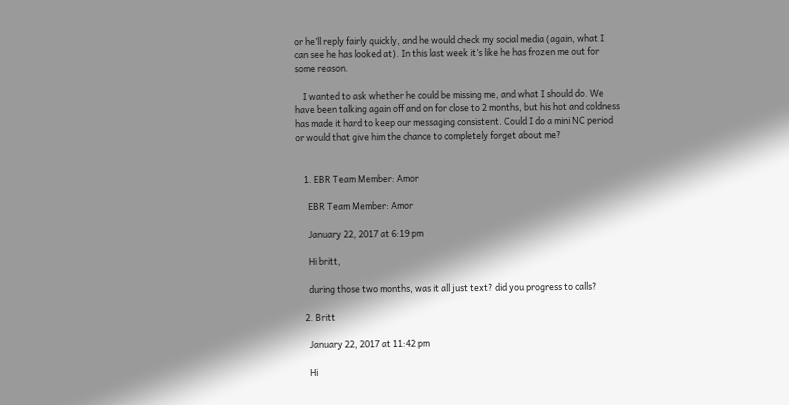or he’ll reply fairly quickly, and he would check my social media (again, what I can see he has looked at). In this last week it’s like he has frozen me out for some reason.

    I wanted to ask whether he could be missing me, and what I should do. We have been talking again off and on for close to 2 months, but his hot and coldness has made it hard to keep our messaging consistent. Could I do a mini NC period or would that give him the chance to completely forget about me?


    1. EBR Team Member: Amor

      EBR Team Member: Amor

      January 22, 2017 at 6:19 pm

      Hi britt,

      during those two months, was it all just text? did you progress to calls?

    2. Britt

      January 22, 2017 at 11:42 pm

      Hi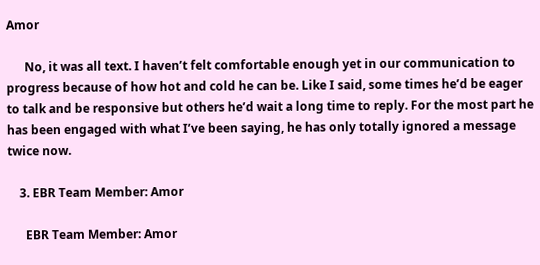Amor

      No, it was all text. I haven’t felt comfortable enough yet in our communication to progress because of how hot and cold he can be. Like I said, some times he’d be eager to talk and be responsive but others he’d wait a long time to reply. For the most part he has been engaged with what I’ve been saying, he has only totally ignored a message twice now.

    3. EBR Team Member: Amor

      EBR Team Member: Amor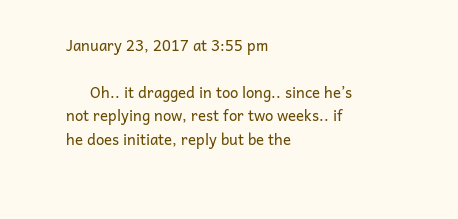January 23, 2017 at 3:55 pm

      Oh.. it dragged in too long.. since he’s not replying now, rest for two weeks.. if he does initiate, reply but be the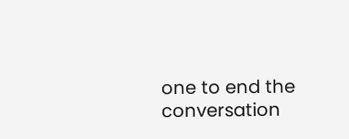one to end the conversation